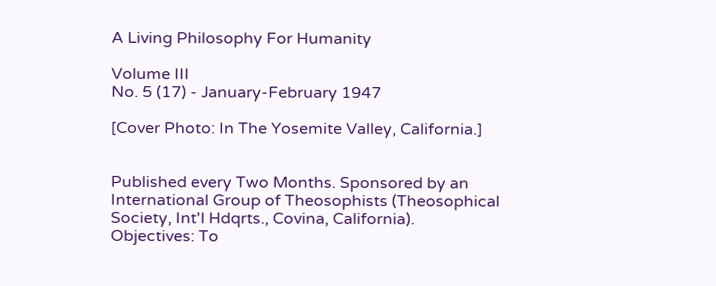A Living Philosophy For Humanity

Volume III
No. 5 (17) - January-February 1947

[Cover Photo: In The Yosemite Valley, California.]


Published every Two Months. Sponsored by an International Group of Theosophists (Theosophical Society, Int'l Hdqrts., Covina, California).
Objectives: To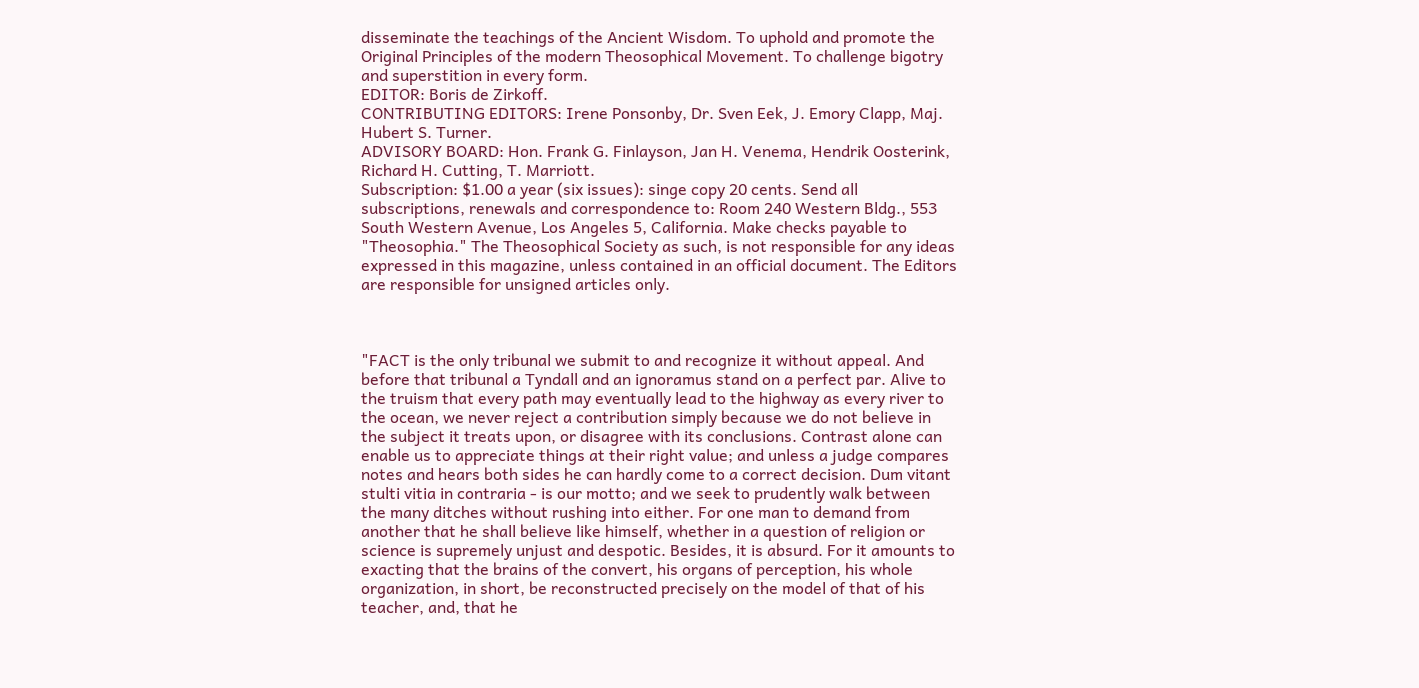disseminate the teachings of the Ancient Wisdom. To uphold and promote the Original Principles of the modern Theosophical Movement. To challenge bigotry and superstition in every form.
EDITOR: Boris de Zirkoff.
CONTRIBUTING EDITORS: Irene Ponsonby, Dr. Sven Eek, J. Emory Clapp, Maj. Hubert S. Turner.
ADVISORY BOARD: Hon. Frank G. Finlayson, Jan H. Venema, Hendrik Oosterink, Richard H. Cutting, T. Marriott.
Subscription: $1.00 a year (six issues): singe copy 20 cents. Send all subscriptions, renewals and correspondence to: Room 240 Western Bldg., 553 South Western Avenue, Los Angeles 5, California. Make checks payable to "Theosophia." The Theosophical Society as such, is not responsible for any ideas expressed in this magazine, unless contained in an official document. The Editors are responsible for unsigned articles only.



"FACT is the only tribunal we submit to and recognize it without appeal. And before that tribunal a Tyndall and an ignoramus stand on a perfect par. Alive to the truism that every path may eventually lead to the highway as every river to the ocean, we never reject a contribution simply because we do not believe in the subject it treats upon, or disagree with its conclusions. Contrast alone can enable us to appreciate things at their right value; and unless a judge compares notes and hears both sides he can hardly come to a correct decision. Dum vitant stulti vitia in contraria - is our motto; and we seek to prudently walk between the many ditches without rushing into either. For one man to demand from another that he shall believe like himself, whether in a question of religion or science is supremely unjust and despotic. Besides, it is absurd. For it amounts to exacting that the brains of the convert, his organs of perception, his whole organization, in short, be reconstructed precisely on the model of that of his teacher, and, that he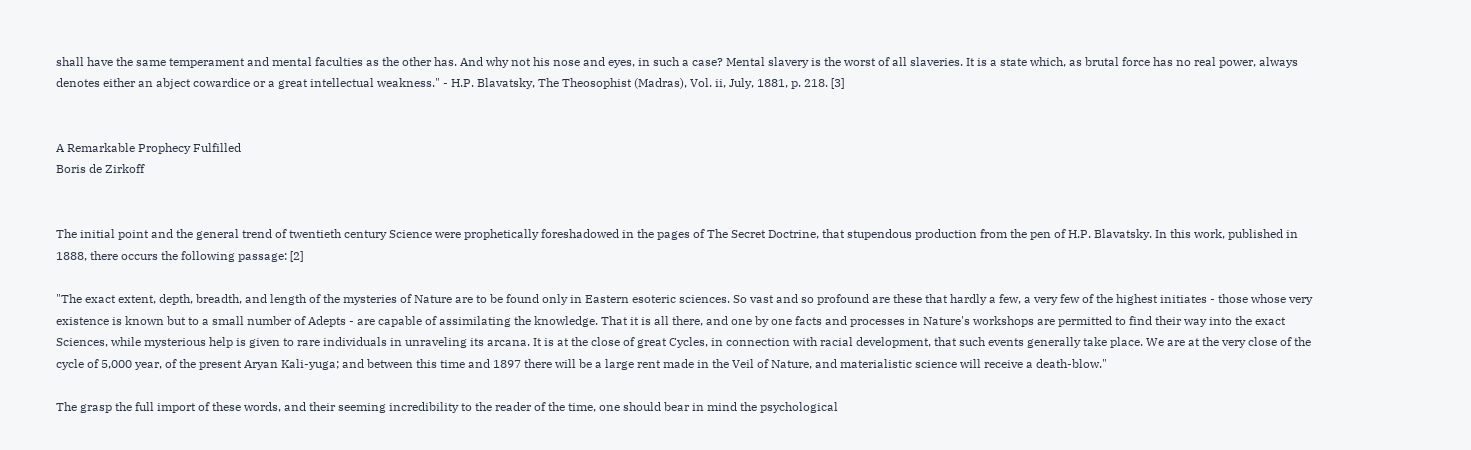shall have the same temperament and mental faculties as the other has. And why not his nose and eyes, in such a case? Mental slavery is the worst of all slaveries. It is a state which, as brutal force has no real power, always denotes either an abject cowardice or a great intellectual weakness." - H.P. Blavatsky, The Theosophist (Madras), Vol. ii, July, 1881, p. 218. [3]


A Remarkable Prophecy Fulfilled
Boris de Zirkoff


The initial point and the general trend of twentieth century Science were prophetically foreshadowed in the pages of The Secret Doctrine, that stupendous production from the pen of H.P. Blavatsky. In this work, published in 1888, there occurs the following passage: [2]

"The exact extent, depth, breadth, and length of the mysteries of Nature are to be found only in Eastern esoteric sciences. So vast and so profound are these that hardly a few, a very few of the highest initiates - those whose very existence is known but to a small number of Adepts - are capable of assimilating the knowledge. That it is all there, and one by one facts and processes in Nature's workshops are permitted to find their way into the exact Sciences, while mysterious help is given to rare individuals in unraveling its arcana. It is at the close of great Cycles, in connection with racial development, that such events generally take place. We are at the very close of the cycle of 5,000 year, of the present Aryan Kali-yuga; and between this time and 1897 there will be a large rent made in the Veil of Nature, and materialistic science will receive a death-blow."

The grasp the full import of these words, and their seeming incredibility to the reader of the time, one should bear in mind the psychological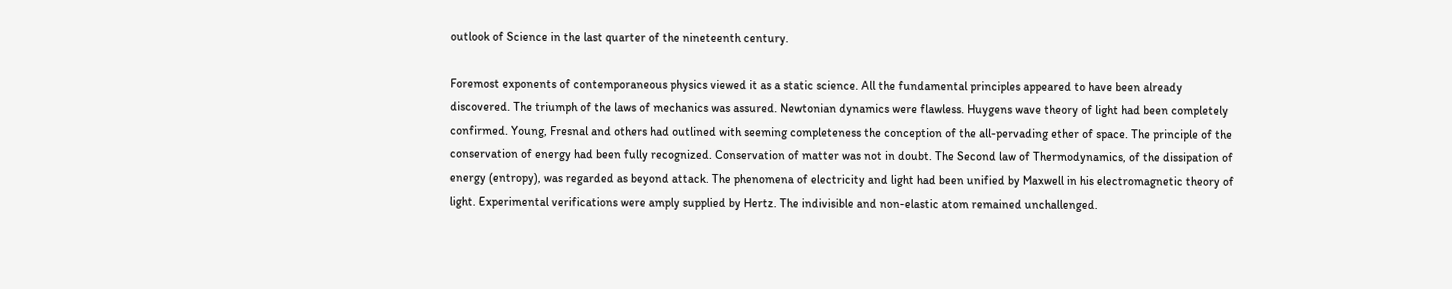outlook of Science in the last quarter of the nineteenth century.

Foremost exponents of contemporaneous physics viewed it as a static science. All the fundamental principles appeared to have been already discovered. The triumph of the laws of mechanics was assured. Newtonian dynamics were flawless. Huygens wave theory of light had been completely confirmed. Young, Fresnal and others had outlined with seeming completeness the conception of the all-pervading ether of space. The principle of the conservation of energy had been fully recognized. Conservation of matter was not in doubt. The Second law of Thermodynamics, of the dissipation of energy (entropy), was regarded as beyond attack. The phenomena of electricity and light had been unified by Maxwell in his electromagnetic theory of light. Experimental verifications were amply supplied by Hertz. The indivisible and non-elastic atom remained unchallenged.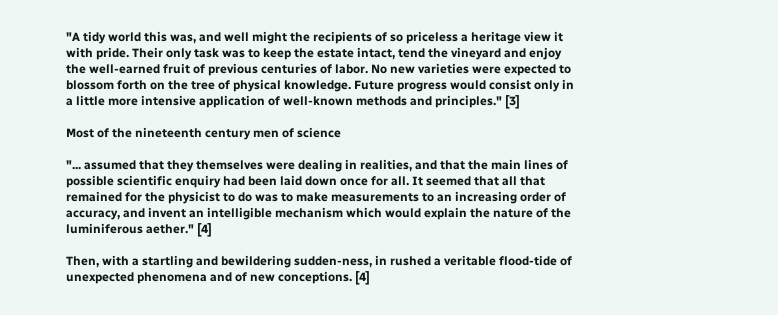"A tidy world this was, and well might the recipients of so priceless a heritage view it with pride. Their only task was to keep the estate intact, tend the vineyard and enjoy the well-earned fruit of previous centuries of labor. No new varieties were expected to blossom forth on the tree of physical knowledge. Future progress would consist only in a little more intensive application of well-known methods and principles." [3]

Most of the nineteenth century men of science

"... assumed that they themselves were dealing in realities, and that the main lines of possible scientific enquiry had been laid down once for all. It seemed that all that remained for the physicist to do was to make measurements to an increasing order of accuracy, and invent an intelligible mechanism which would explain the nature of the luminiferous aether." [4]

Then, with a startling and bewildering sudden-ness, in rushed a veritable flood-tide of unexpected phenomena and of new conceptions. [4]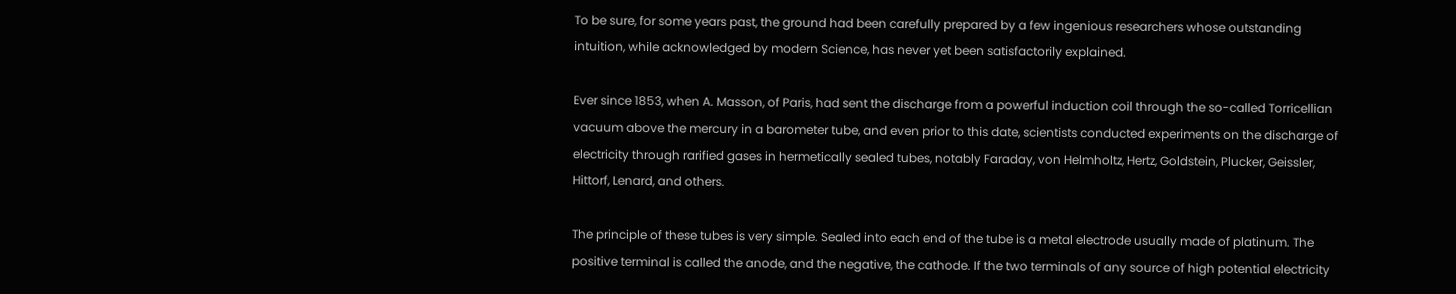To be sure, for some years past, the ground had been carefully prepared by a few ingenious researchers whose outstanding intuition, while acknowledged by modern Science, has never yet been satisfactorily explained.

Ever since 1853, when A. Masson, of Paris, had sent the discharge from a powerful induction coil through the so-called Torricellian vacuum above the mercury in a barometer tube, and even prior to this date, scientists conducted experiments on the discharge of electricity through rarified gases in hermetically sealed tubes, notably Faraday, von Helmholtz, Hertz, Goldstein, Plucker, Geissler, Hittorf, Lenard, and others.

The principle of these tubes is very simple. Sealed into each end of the tube is a metal electrode usually made of platinum. The positive terminal is called the anode, and the negative, the cathode. If the two terminals of any source of high potential electricity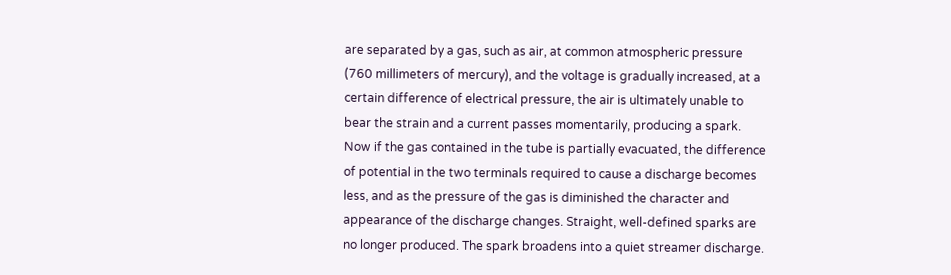are separated by a gas, such as air, at common atmospheric pressure (760 millimeters of mercury), and the voltage is gradually increased, at a certain difference of electrical pressure, the air is ultimately unable to bear the strain and a current passes momentarily, producing a spark. Now if the gas contained in the tube is partially evacuated, the difference of potential in the two terminals required to cause a discharge becomes less, and as the pressure of the gas is diminished the character and appearance of the discharge changes. Straight, well-defined sparks are no longer produced. The spark broadens into a quiet streamer discharge.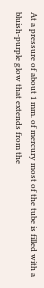At a pressure of about 1 mm. of mercury most of the tube is filled with a bluish-purple glow that extends from the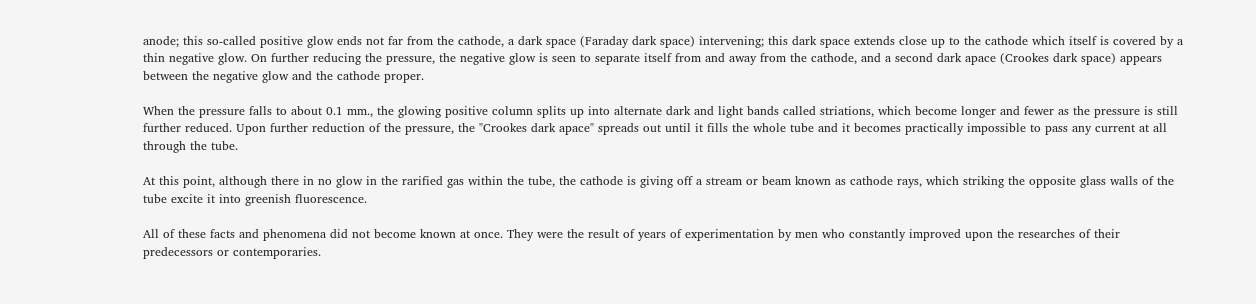anode; this so-called positive glow ends not far from the cathode, a dark space (Faraday dark space) intervening; this dark space extends close up to the cathode which itself is covered by a thin negative glow. On further reducing the pressure, the negative glow is seen to separate itself from and away from the cathode, and a second dark apace (Crookes dark space) appears between the negative glow and the cathode proper.

When the pressure falls to about 0.1 mm., the glowing positive column splits up into alternate dark and light bands called striations, which become longer and fewer as the pressure is still further reduced. Upon further reduction of the pressure, the "Crookes dark apace" spreads out until it fills the whole tube and it becomes practically impossible to pass any current at all through the tube.

At this point, although there in no glow in the rarified gas within the tube, the cathode is giving off a stream or beam known as cathode rays, which striking the opposite glass walls of the tube excite it into greenish fluorescence.

All of these facts and phenomena did not become known at once. They were the result of years of experimentation by men who constantly improved upon the researches of their predecessors or contemporaries.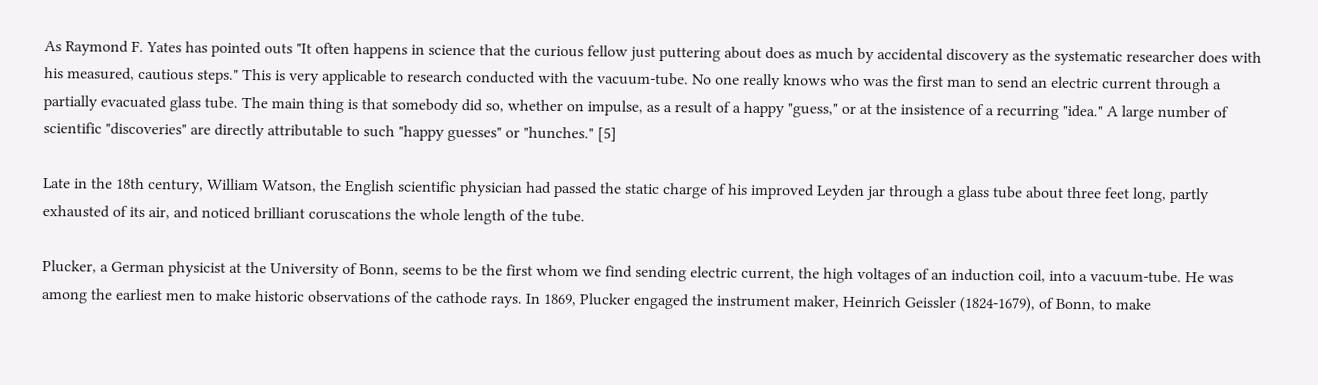As Raymond F. Yates has pointed outs "It often happens in science that the curious fellow just puttering about does as much by accidental discovery as the systematic researcher does with his measured, cautious steps." This is very applicable to research conducted with the vacuum-tube. No one really knows who was the first man to send an electric current through a partially evacuated glass tube. The main thing is that somebody did so, whether on impulse, as a result of a happy "guess," or at the insistence of a recurring "idea." A large number of scientific "discoveries" are directly attributable to such "happy guesses" or "hunches." [5]

Late in the 18th century, William Watson, the English scientific physician had passed the static charge of his improved Leyden jar through a glass tube about three feet long, partly exhausted of its air, and noticed brilliant coruscations the whole length of the tube.

Plucker, a German physicist at the University of Bonn, seems to be the first whom we find sending electric current, the high voltages of an induction coil, into a vacuum-tube. He was among the earliest men to make historic observations of the cathode rays. In 1869, Plucker engaged the instrument maker, Heinrich Geissler (1824-1679), of Bonn, to make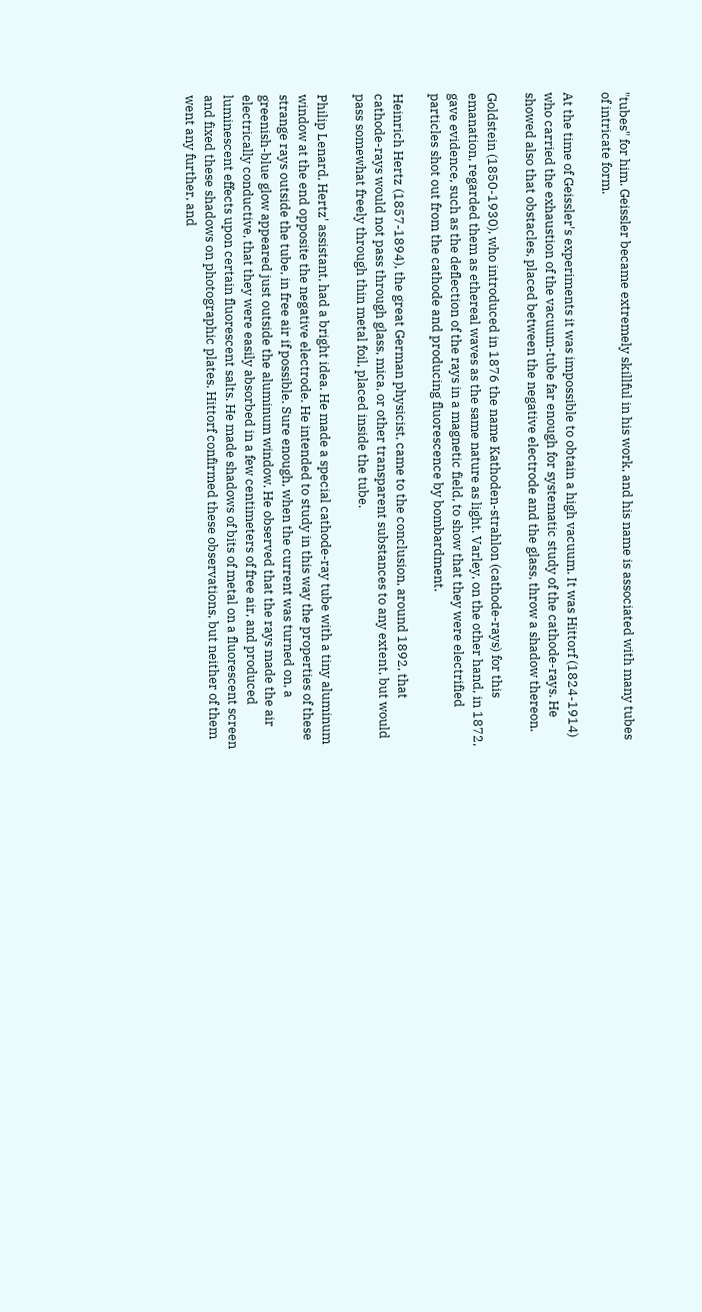"tubes" for him. Geissler became extremely skillful in his work, and his name is associated with many tubes of intricate form.

At the time of Geissler's experiments it was impossible to obtain a high vacuum. It was Hittorf (1824-1914) who carried the exhaustion of the vacuum-tube far enough for systematic study of the cathode-rays. He showed also that obstacles, placed between the negative electrode and the glass, throw a shadow thereon.

Goldstein (1850-1930), who introduced in 1876 the name Kathoden-strahlon (cathode-rays) for this emanation, regarded them as ethereal waves as the same nature as light. Varley, on the other hand, in 1872, gave evidence, such as the deflection of the rays in a magnetic field, to show that they were electrified particles shot out from the cathode and producing fluorescence by bombardment.

Heinrich Hertz (1857-1894), the great German physicist, came to the conclusion, around 1892, that cathode-rays would not pass through glass, mica, or other transparent substances to any extent, but would pass somewhat freely through thin metal foil, placed inside the tube.

Philip Lenard, Hertz' assistant, had a bright idea. He made a special cathode-ray tube with a tiny aluminum window at the end opposite the negative electrode. He intended to study in this way the properties of these strange rays outside the tube, in free air if possible. Sure enough, when the current was turned on, a greenish-blue glow appeared just outside the aluminum window. He observed that the rays made the air electrically conductive, that they were easily absorbed in a few centimeters of free air, and produced luminescent effects upon certain fluorescent salts. He made shadows of bits of metal on a fluorescent screen and fixed these shadows on photographic plates. Hittorf confirmed these observations, but neither of them went any further, and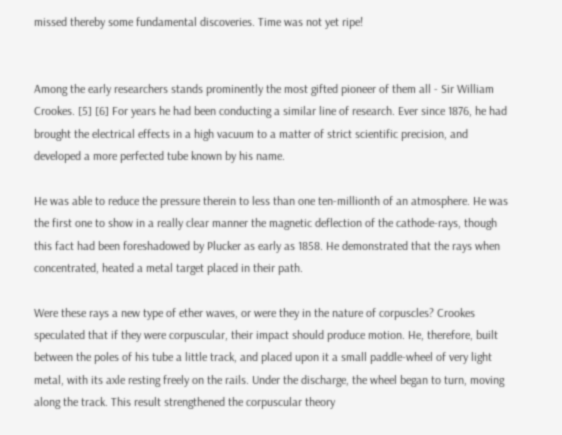missed thereby some fundamental discoveries. Time was not yet ripe!


Among the early researchers stands prominently the most gifted pioneer of them all - Sir William Crookes. [5] [6] For years he had been conducting a similar line of research. Ever since 1876, he had brought the electrical effects in a high vacuum to a matter of strict scientific precision, and developed a more perfected tube known by his name.

He was able to reduce the pressure therein to less than one ten-millionth of an atmosphere. He was the first one to show in a really clear manner the magnetic deflection of the cathode-rays, though this fact had been foreshadowed by Plucker as early as 1858. He demonstrated that the rays when concentrated, heated a metal target placed in their path.

Were these rays a new type of ether waves, or were they in the nature of corpuscles? Crookes speculated that if they were corpuscular, their impact should produce motion. He, therefore, built between the poles of his tube a little track, and placed upon it a small paddle-wheel of very light metal, with its axle resting freely on the rails. Under the discharge, the wheel began to turn, moving along the track. This result strengthened the corpuscular theory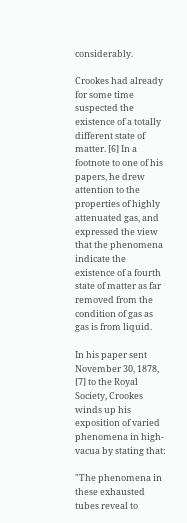considerably.

Crookes had already for some time suspected the existence of a totally different state of matter. [6] In a footnote to one of his papers, he drew attention to the properties of highly attenuated gas, and expressed the view that the phenomena indicate the existence of a fourth state of matter as far removed from the condition of gas as gas is from liquid.

In his paper sent November 30, 1878, [7] to the Royal Society, Crookes winds up his exposition of varied phenomena in high-vacua by stating that:

"The phenomena in these exhausted tubes reveal to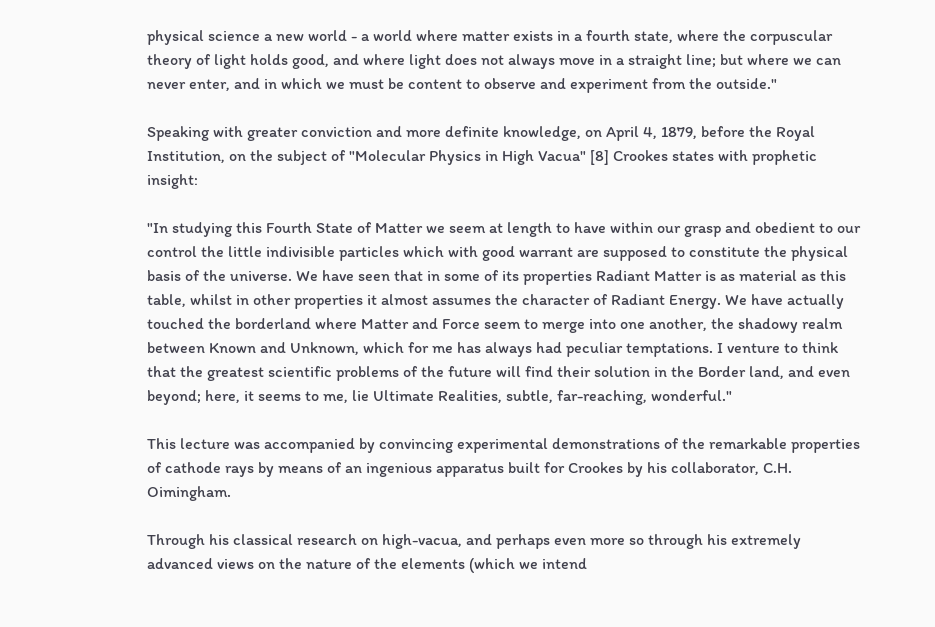physical science a new world - a world where matter exists in a fourth state, where the corpuscular theory of light holds good, and where light does not always move in a straight line; but where we can never enter, and in which we must be content to observe and experiment from the outside."

Speaking with greater conviction and more definite knowledge, on April 4, 1879, before the Royal Institution, on the subject of "Molecular Physics in High Vacua" [8] Crookes states with prophetic insight:

"In studying this Fourth State of Matter we seem at length to have within our grasp and obedient to our control the little indivisible particles which with good warrant are supposed to constitute the physical basis of the universe. We have seen that in some of its properties Radiant Matter is as material as this table, whilst in other properties it almost assumes the character of Radiant Energy. We have actually touched the borderland where Matter and Force seem to merge into one another, the shadowy realm between Known and Unknown, which for me has always had peculiar temptations. I venture to think that the greatest scientific problems of the future will find their solution in the Border land, and even beyond; here, it seems to me, lie Ultimate Realities, subtle, far-reaching, wonderful."

This lecture was accompanied by convincing experimental demonstrations of the remarkable properties of cathode rays by means of an ingenious apparatus built for Crookes by his collaborator, C.H. Oimingham.

Through his classical research on high-vacua, and perhaps even more so through his extremely advanced views on the nature of the elements (which we intend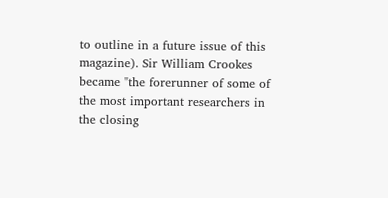to outline in a future issue of this magazine). Sir William Crookes became "the forerunner of some of the most important researchers in the closing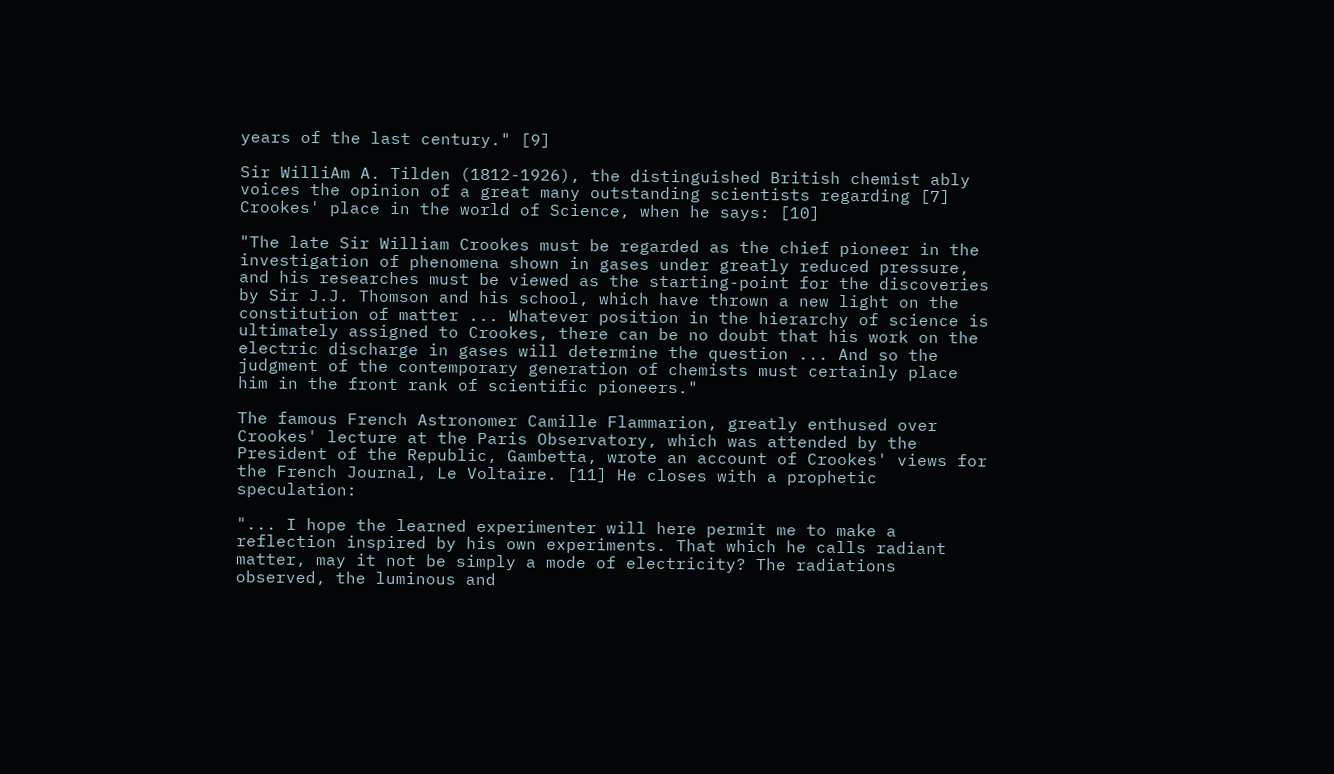years of the last century." [9]

Sir WilliAm A. Tilden (1812-1926), the distinguished British chemist ably voices the opinion of a great many outstanding scientists regarding [7] Crookes' place in the world of Science, when he says: [10]

"The late Sir William Crookes must be regarded as the chief pioneer in the investigation of phenomena shown in gases under greatly reduced pressure, and his researches must be viewed as the starting-point for the discoveries by Sir J.J. Thomson and his school, which have thrown a new light on the constitution of matter ... Whatever position in the hierarchy of science is ultimately assigned to Crookes, there can be no doubt that his work on the electric discharge in gases will determine the question ... And so the judgment of the contemporary generation of chemists must certainly place him in the front rank of scientific pioneers."

The famous French Astronomer Camille Flammarion, greatly enthused over Crookes' lecture at the Paris Observatory, which was attended by the President of the Republic, Gambetta, wrote an account of Crookes' views for the French Journal, Le Voltaire. [11] He closes with a prophetic speculation:

"... I hope the learned experimenter will here permit me to make a reflection inspired by his own experiments. That which he calls radiant matter, may it not be simply a mode of electricity? The radiations observed, the luminous and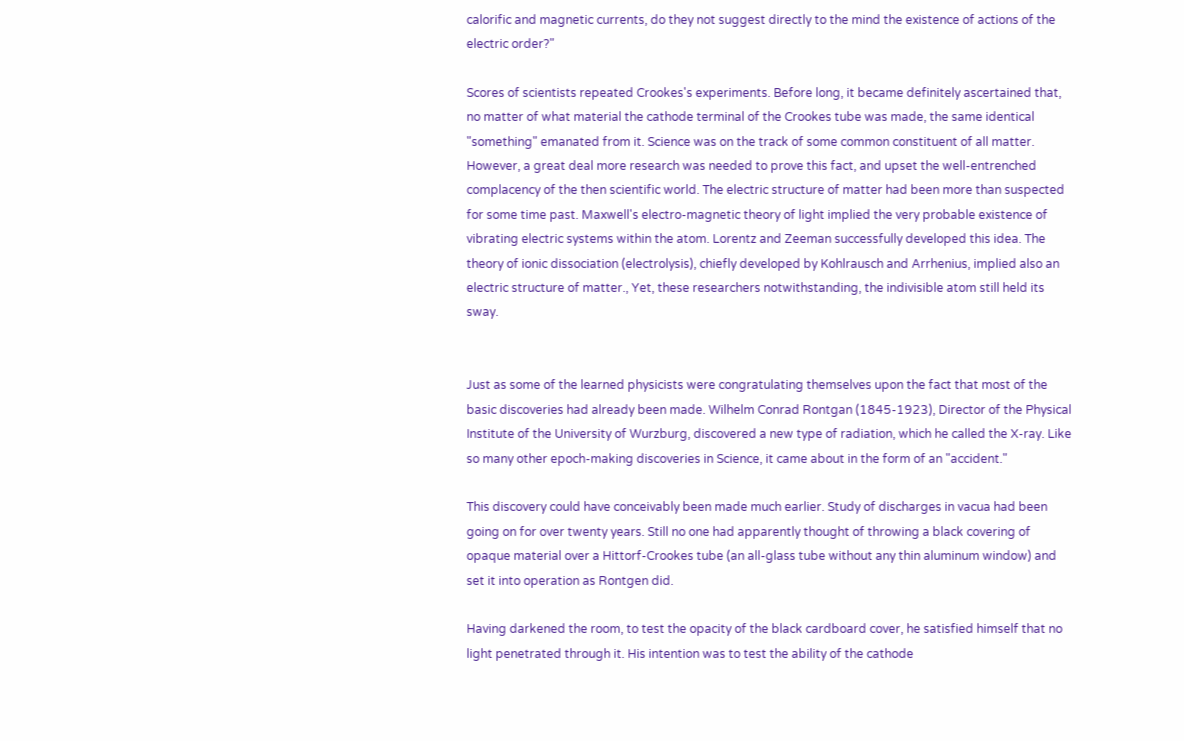calorific and magnetic currents, do they not suggest directly to the mind the existence of actions of the electric order?"

Scores of scientists repeated Crookes's experiments. Before long, it became definitely ascertained that, no matter of what material the cathode terminal of the Crookes tube was made, the same identical "something" emanated from it. Science was on the track of some common constituent of all matter. However, a great deal more research was needed to prove this fact, and upset the well-entrenched complacency of the then scientific world. The electric structure of matter had been more than suspected for some time past. Maxwell's electro-magnetic theory of light implied the very probable existence of vibrating electric systems within the atom. Lorentz and Zeeman successfully developed this idea. The theory of ionic dissociation (electrolysis), chiefly developed by Kohlrausch and Arrhenius, implied also an electric structure of matter., Yet, these researchers notwithstanding, the indivisible atom still held its sway.


Just as some of the learned physicists were congratulating themselves upon the fact that most of the basic discoveries had already been made. Wilhelm Conrad Rontgan (1845-1923), Director of the Physical Institute of the University of Wurzburg, discovered a new type of radiation, which he called the X-ray. Like so many other epoch-making discoveries in Science, it came about in the form of an "accident."

This discovery could have conceivably been made much earlier. Study of discharges in vacua had been going on for over twenty years. Still no one had apparently thought of throwing a black covering of opaque material over a Hittorf-Crookes tube (an all-glass tube without any thin aluminum window) and set it into operation as Rontgen did.

Having darkened the room, to test the opacity of the black cardboard cover, he satisfied himself that no light penetrated through it. His intention was to test the ability of the cathode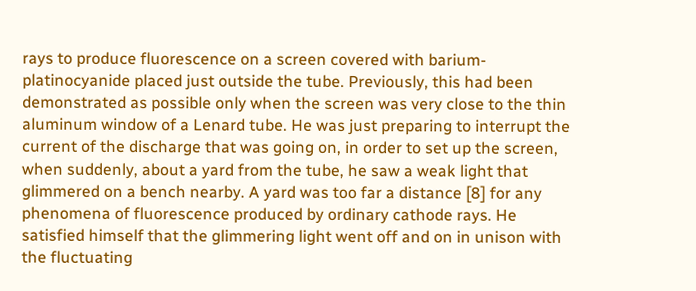rays to produce fluorescence on a screen covered with barium-platinocyanide placed just outside the tube. Previously, this had been demonstrated as possible only when the screen was very close to the thin aluminum window of a Lenard tube. He was just preparing to interrupt the current of the discharge that was going on, in order to set up the screen, when suddenly, about a yard from the tube, he saw a weak light that glimmered on a bench nearby. A yard was too far a distance [8] for any phenomena of fluorescence produced by ordinary cathode rays. He satisfied himself that the glimmering light went off and on in unison with the fluctuating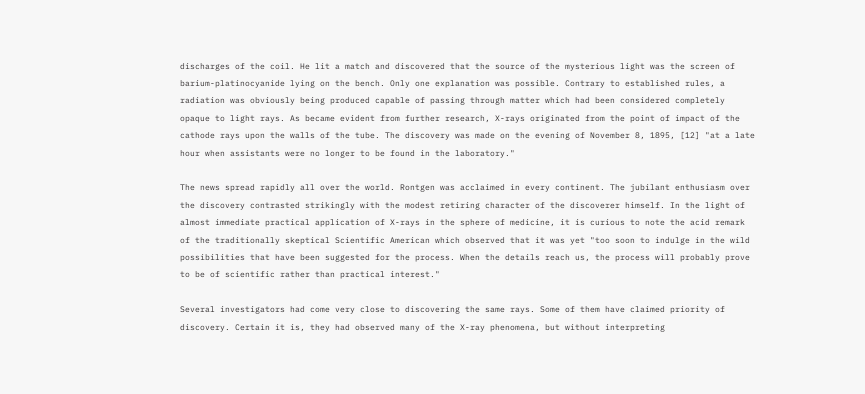discharges of the coil. He lit a match and discovered that the source of the mysterious light was the screen of barium-platinocyanide lying on the bench. Only one explanation was possible. Contrary to established rules, a radiation was obviously being produced capable of passing through matter which had been considered completely opaque to light rays. As became evident from further research, X-rays originated from the point of impact of the cathode rays upon the walls of the tube. The discovery was made on the evening of November 8, 1895, [12] "at a late hour when assistants were no longer to be found in the laboratory."

The news spread rapidly all over the world. Rontgen was acclaimed in every continent. The jubilant enthusiasm over the discovery contrasted strikingly with the modest retiring character of the discoverer himself. In the light of almost immediate practical application of X-rays in the sphere of medicine, it is curious to note the acid remark of the traditionally skeptical Scientific American which observed that it was yet "too soon to indulge in the wild possibilities that have been suggested for the process. When the details reach us, the process will probably prove to be of scientific rather than practical interest."

Several investigators had come very close to discovering the same rays. Some of them have claimed priority of discovery. Certain it is, they had observed many of the X-ray phenomena, but without interpreting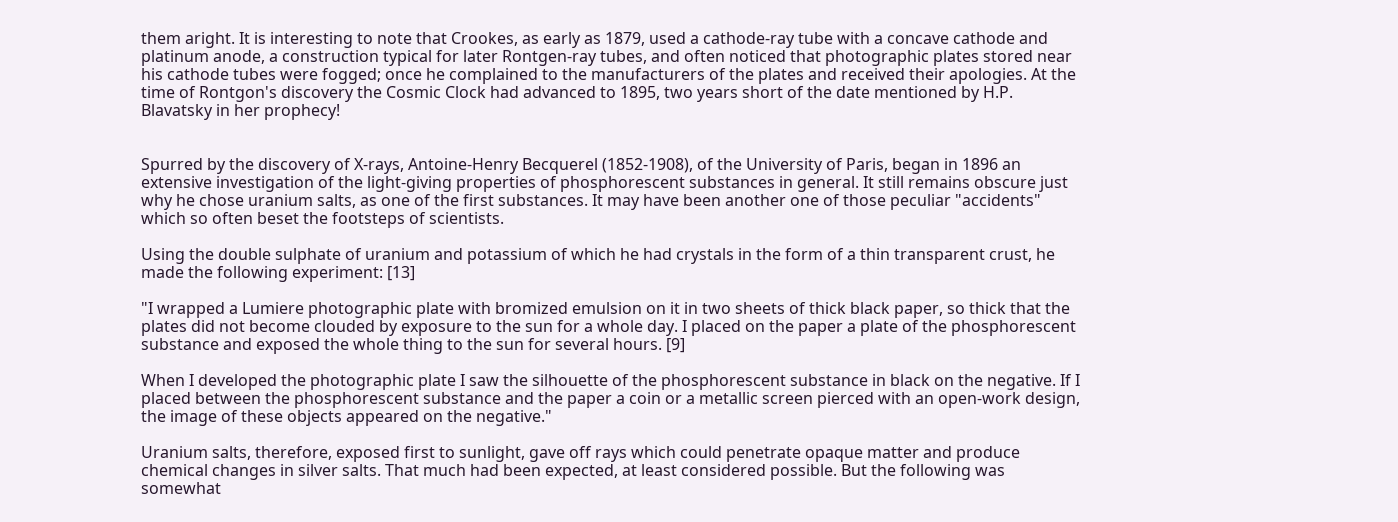them aright. It is interesting to note that Crookes, as early as 1879, used a cathode-ray tube with a concave cathode and platinum anode, a construction typical for later Rontgen-ray tubes, and often noticed that photographic plates stored near his cathode tubes were fogged; once he complained to the manufacturers of the plates and received their apologies. At the time of Rontgon's discovery the Cosmic Clock had advanced to 1895, two years short of the date mentioned by H.P. Blavatsky in her prophecy!


Spurred by the discovery of X-rays, Antoine-Henry Becquerel (1852-1908), of the University of Paris, began in 1896 an extensive investigation of the light-giving properties of phosphorescent substances in general. It still remains obscure just why he chose uranium salts, as one of the first substances. It may have been another one of those peculiar "accidents" which so often beset the footsteps of scientists.

Using the double sulphate of uranium and potassium of which he had crystals in the form of a thin transparent crust, he made the following experiment: [13]

"I wrapped a Lumiere photographic plate with bromized emulsion on it in two sheets of thick black paper, so thick that the plates did not become clouded by exposure to the sun for a whole day. I placed on the paper a plate of the phosphorescent substance and exposed the whole thing to the sun for several hours. [9]

When I developed the photographic plate I saw the silhouette of the phosphorescent substance in black on the negative. If I placed between the phosphorescent substance and the paper a coin or a metallic screen pierced with an open-work design, the image of these objects appeared on the negative."

Uranium salts, therefore, exposed first to sunlight, gave off rays which could penetrate opaque matter and produce chemical changes in silver salts. That much had been expected, at least considered possible. But the following was somewhat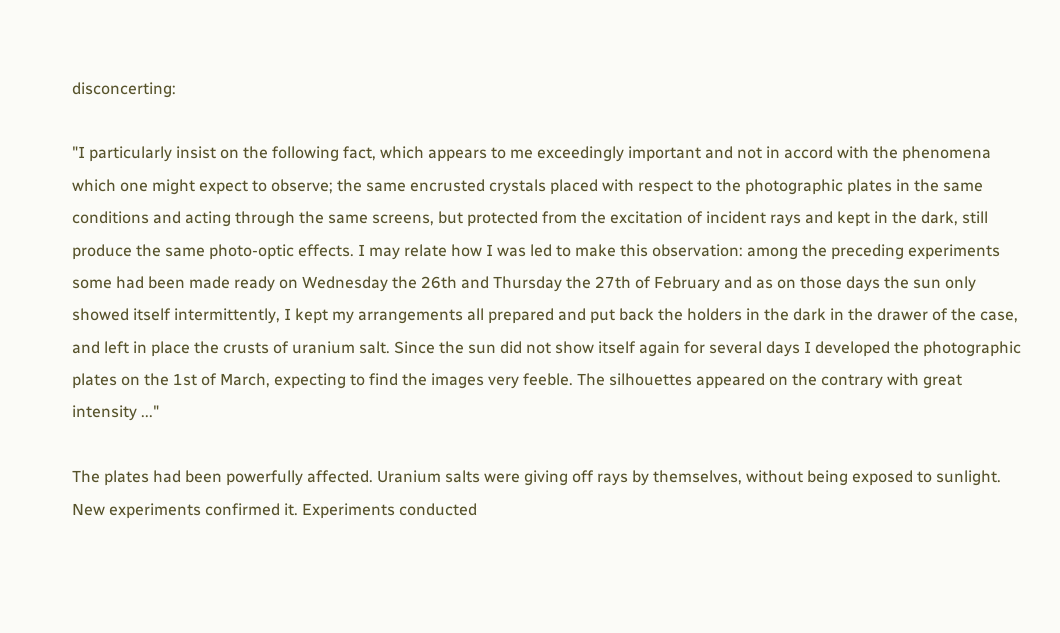disconcerting:

"I particularly insist on the following fact, which appears to me exceedingly important and not in accord with the phenomena which one might expect to observe; the same encrusted crystals placed with respect to the photographic plates in the same conditions and acting through the same screens, but protected from the excitation of incident rays and kept in the dark, still produce the same photo-optic effects. I may relate how I was led to make this observation: among the preceding experiments some had been made ready on Wednesday the 26th and Thursday the 27th of February and as on those days the sun only showed itself intermittently, I kept my arrangements all prepared and put back the holders in the dark in the drawer of the case, and left in place the crusts of uranium salt. Since the sun did not show itself again for several days I developed the photographic plates on the 1st of March, expecting to find the images very feeble. The silhouettes appeared on the contrary with great intensity ..."

The plates had been powerfully affected. Uranium salts were giving off rays by themselves, without being exposed to sunlight. New experiments confirmed it. Experiments conducted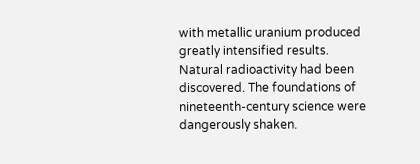with metallic uranium produced greatly intensified results. Natural radioactivity had been discovered. The foundations of nineteenth-century science were dangerously shaken.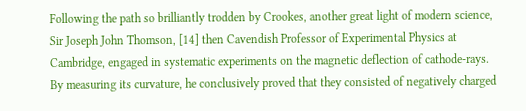Following the path so brilliantly trodden by Crookes, another great light of modern science, Sir Joseph John Thomson, [14] then Cavendish Professor of Experimental Physics at Cambridge, engaged in systematic experiments on the magnetic deflection of cathode-rays. By measuring its curvature, he conclusively proved that they consisted of negatively charged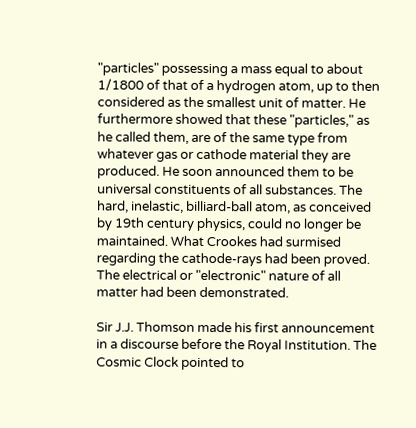"particles" possessing a mass equal to about 1/1800 of that of a hydrogen atom, up to then considered as the smallest unit of matter. He furthermore showed that these "particles," as he called them, are of the same type from whatever gas or cathode material they are produced. He soon announced them to be universal constituents of all substances. The hard, inelastic, billiard-ball atom, as conceived by 19th century physics, could no longer be maintained. What Crookes had surmised regarding the cathode-rays had been proved. The electrical or "electronic" nature of all matter had been demonstrated.

Sir J.J. Thomson made his first announcement in a discourse before the Royal Institution. The Cosmic Clock pointed to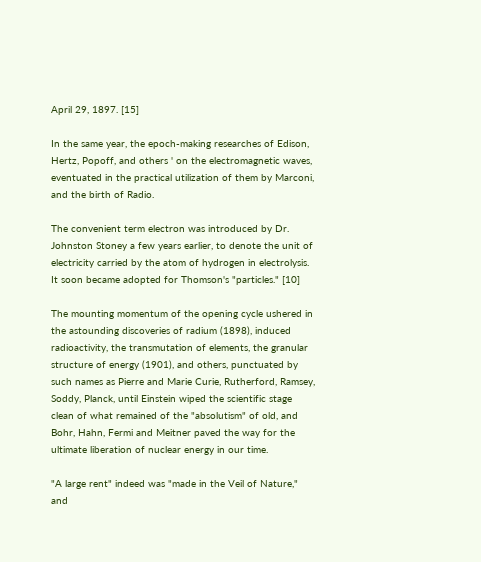April 29, 1897. [15]

In the same year, the epoch-making researches of Edison, Hertz, Popoff, and others ' on the electromagnetic waves, eventuated in the practical utilization of them by Marconi, and the birth of Radio.

The convenient term electron was introduced by Dr. Johnston Stoney a few years earlier, to denote the unit of electricity carried by the atom of hydrogen in electrolysis. It soon became adopted for Thomson's "particles." [10]

The mounting momentum of the opening cycle ushered in the astounding discoveries of radium (1898), induced radioactivity, the transmutation of elements, the granular structure of energy (1901), and others, punctuated by such names as Pierre and Marie Curie, Rutherford, Ramsey, Soddy, Planck, until Einstein wiped the scientific stage clean of what remained of the "absolutism" of old, and Bohr, Hahn, Fermi and Meitner paved the way for the ultimate liberation of nuclear energy in our time.

"A large rent" indeed was "made in the Veil of Nature," and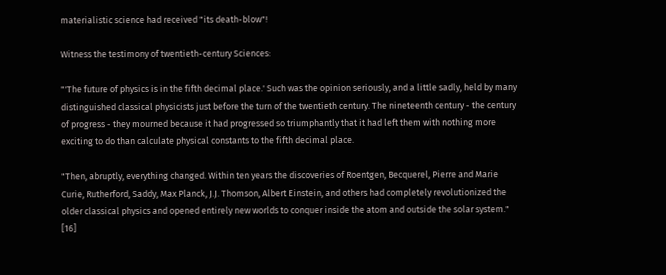materialistic science had received "its death-blow"!

Witness the testimony of twentieth-century Sciences:

"'The future of physics is in the fifth decimal place.' Such was the opinion seriously, and a little sadly, held by many distinguished classical physicists just before the turn of the twentieth century. The nineteenth century - the century of progress - they mourned because it had progressed so triumphantly that it had left them with nothing more exciting to do than calculate physical constants to the fifth decimal place.

"Then, abruptly, everything changed. Within ten years the discoveries of Roentgen, Becquerel, Pierre and Marie Curie, Rutherford, Saddy, Max Planck, J.J. Thomson, Albert Einstein, and others had completely revolutionized the older classical physics and opened entirely new worlds to conquer inside the atom and outside the solar system." [16]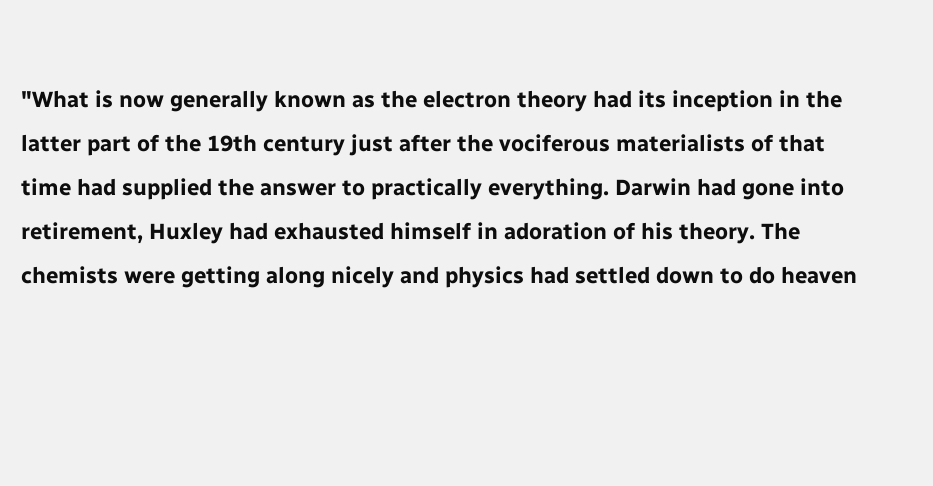"What is now generally known as the electron theory had its inception in the latter part of the 19th century just after the vociferous materialists of that time had supplied the answer to practically everything. Darwin had gone into retirement, Huxley had exhausted himself in adoration of his theory. The chemists were getting along nicely and physics had settled down to do heaven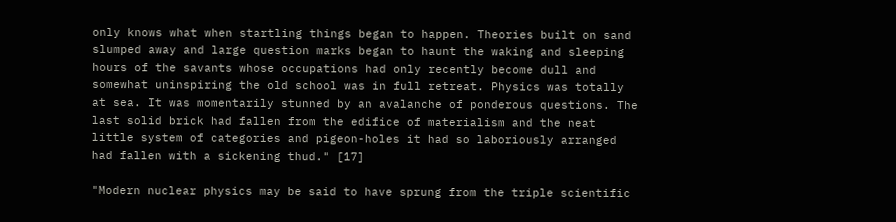only knows what when startling things began to happen. Theories built on sand slumped away and large question marks began to haunt the waking and sleeping hours of the savants whose occupations had only recently become dull and somewhat uninspiring the old school was in full retreat. Physics was totally at sea. It was momentarily stunned by an avalanche of ponderous questions. The last solid brick had fallen from the edifice of materialism and the neat little system of categories and pigeon-holes it had so laboriously arranged had fallen with a sickening thud." [17]

"Modern nuclear physics may be said to have sprung from the triple scientific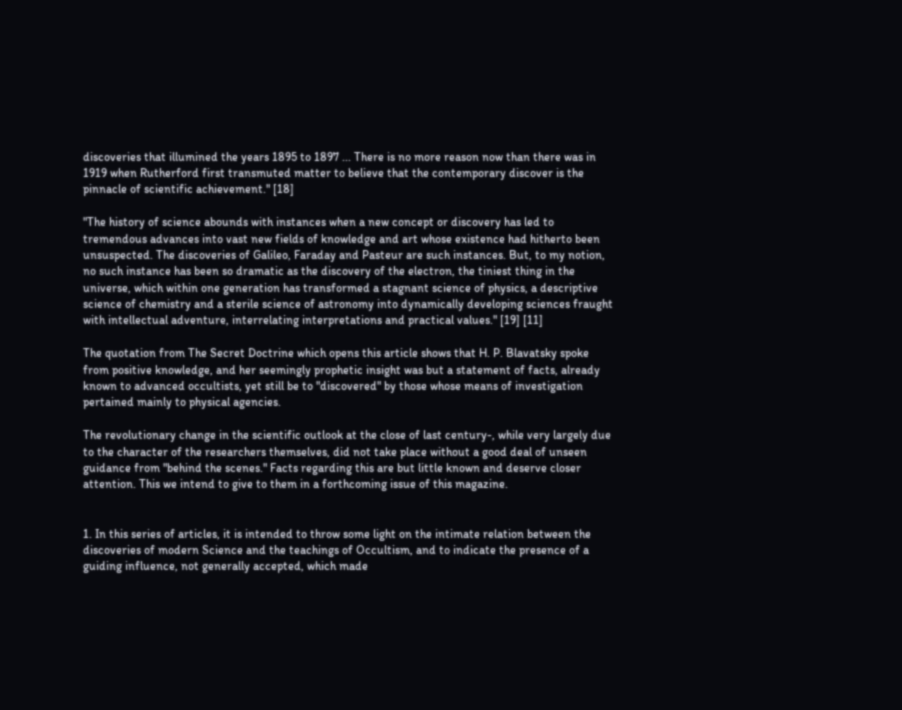discoveries that illumined the years 1895 to 1897 ... There is no more reason now than there was in 1919 when Rutherford first transmuted matter to believe that the contemporary discover is the pinnacle of scientific achievement." [18]

"The history of science abounds with instances when a new concept or discovery has led to tremendous advances into vast new fields of knowledge and art whose existence had hitherto been unsuspected. The discoveries of Galileo, Faraday and Pasteur are such instances. But, to my notion, no such instance has been so dramatic as the discovery of the electron, the tiniest thing in the universe, which within one generation has transformed a stagnant science of physics, a descriptive science of chemistry and a sterile science of astronomy into dynamically developing sciences fraught with intellectual adventure, interrelating interpretations and practical values." [19] [11]

The quotation from The Secret Doctrine which opens this article shows that H. P. Blavatsky spoke from positive knowledge, and her seemingly prophetic insight was but a statement of facts, already known to advanced occultists, yet still be to "discovered" by those whose means of investigation pertained mainly to physical agencies.

The revolutionary change in the scientific outlook at the close of last century-, while very largely due to the character of the researchers themselves, did not take place without a good deal of unseen guidance from "behind the scenes." Facts regarding this are but little known and deserve closer attention. This we intend to give to them in a forthcoming issue of this magazine.


1. In this series of articles, it is intended to throw some light on the intimate relation between the discoveries of modern Science and the teachings of Occultism, and to indicate the presence of a guiding influence, not generally accepted, which made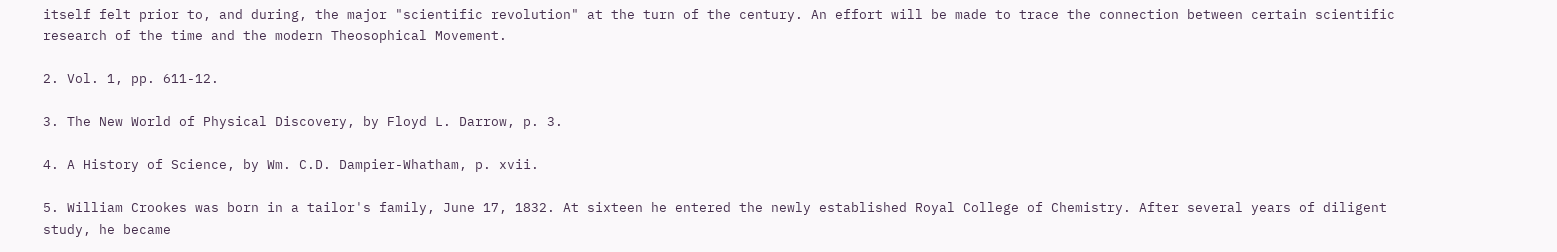itself felt prior to, and during, the major "scientific revolution" at the turn of the century. An effort will be made to trace the connection between certain scientific research of the time and the modern Theosophical Movement.

2. Vol. 1, pp. 611-12.

3. The New World of Physical Discovery, by Floyd L. Darrow, p. 3.

4. A History of Science, by Wm. C.D. Dampier-Whatham, p. xvii.

5. William Crookes was born in a tailor's family, June 17, 1832. At sixteen he entered the newly established Royal College of Chemistry. After several years of diligent study, he became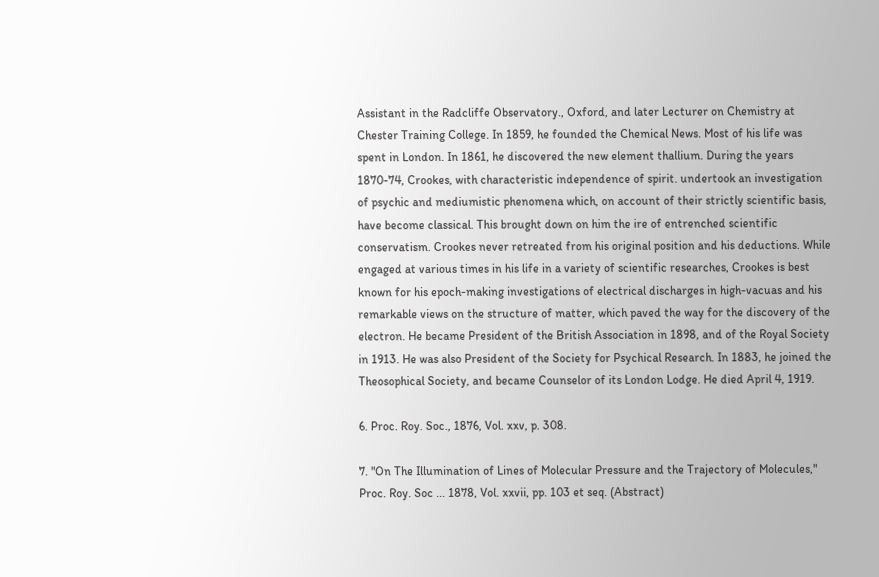Assistant in the Radcliffe Observatory., Oxford, and later Lecturer on Chemistry at Chester Training College. In 1859, he founded the Chemical News. Most of his life was spent in London. In 1861, he discovered the new element thallium. During the years 1870-74, Crookes, with characteristic independence of spirit. undertook an investigation of psychic and mediumistic phenomena which, on account of their strictly scientific basis, have become classical. This brought down on him the ire of entrenched scientific conservatism. Crookes never retreated from his original position and his deductions. While engaged at various times in his life in a variety of scientific researches, Crookes is best known for his epoch-making investigations of electrical discharges in high-vacuas and his remarkable views on the structure of matter, which paved the way for the discovery of the electron. He became President of the British Association in 1898, and of the Royal Society in 1913. He was also President of the Society for Psychical Research. In 1883, he joined the Theosophical Society, and became Counselor of its London Lodge. He died April 4, 1919.

6. Proc. Roy. Soc., 1876, Vol. xxv, p. 308.

7. "On The Illumination of Lines of Molecular Pressure and the Trajectory of Molecules," Proc. Roy. Soc ... 1878, Vol. xxvii, pp. 103 et seq. (Abstract)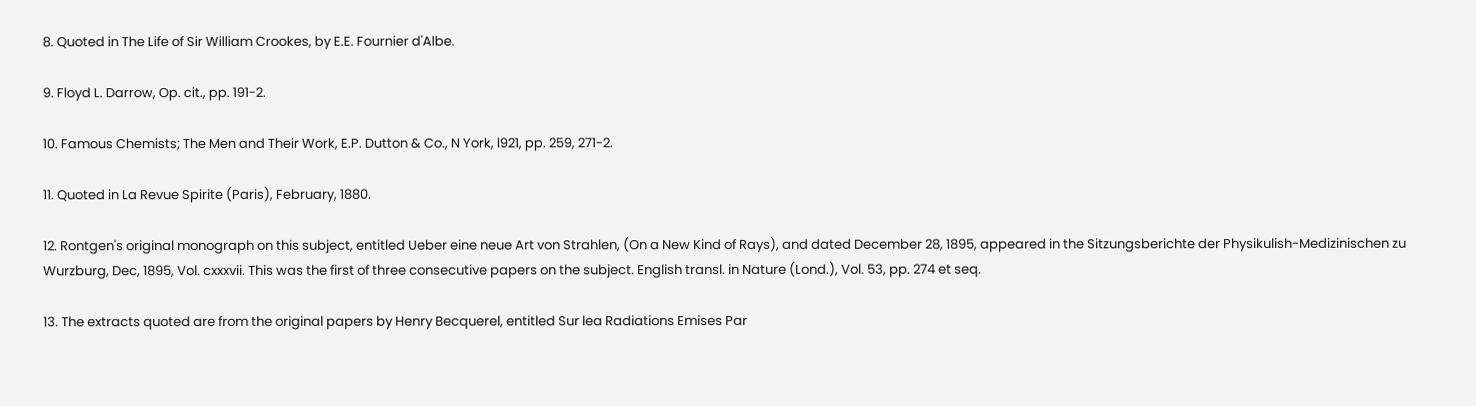8. Quoted in The Life of Sir William Crookes, by E.E. Fournier d'Albe.

9. Floyd L. Darrow, Op. cit., pp. 191-2.

10. Famous Chemists; The Men and Their Work, E.P. Dutton & Co., N York, l921, pp. 259, 271-2.

11. Quoted in La Revue Spirite (Paris), February, 1880.

12. Rontgen's original monograph on this subject, entitled Ueber eine neue Art von Strahlen, (On a New Kind of Rays), and dated December 28, 1895, appeared in the Sitzungsberichte der Physikulish-Medizinischen zu Wurzburg, Dec, 1895, Vol. cxxxvii. This was the first of three consecutive papers on the subject. English transl. in Nature (Lond.), Vol. 53, pp. 274 et seq.

13. The extracts quoted are from the original papers by Henry Becquerel, entitled Sur lea Radiations Emises Par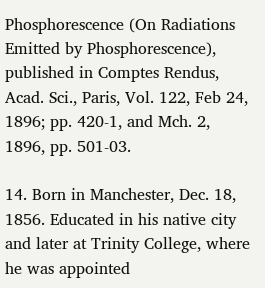Phosphorescence (On Radiations Emitted by Phosphorescence), published in Comptes Rendus, Acad. Sci., Paris, Vol. 122, Feb 24, 1896; pp. 420-1, and Mch. 2, 1896, pp. 501-03.

14. Born in Manchester, Dec. 18, 1856. Educated in his native city and later at Trinity College, where he was appointed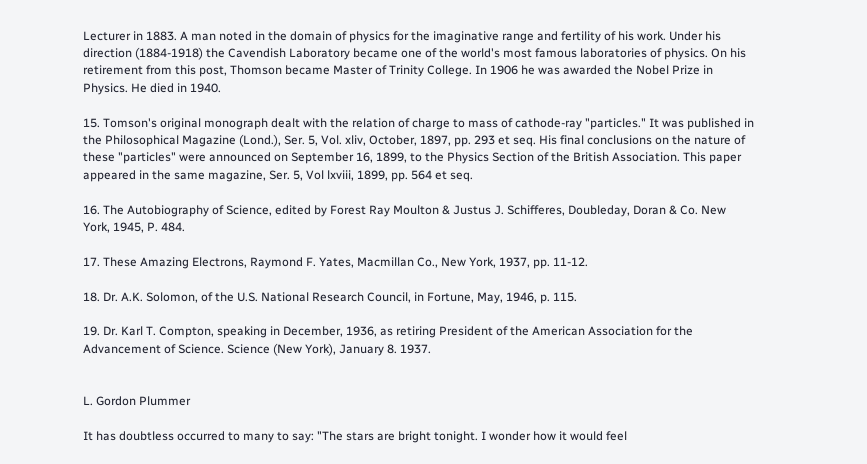Lecturer in 1883. A man noted in the domain of physics for the imaginative range and fertility of his work. Under his direction (1884-1918) the Cavendish Laboratory became one of the world's most famous laboratories of physics. On his retirement from this post, Thomson became Master of Trinity College. In 1906 he was awarded the Nobel Prize in Physics. He died in 1940.

15. Tomson's original monograph dealt with the relation of charge to mass of cathode-ray "particles." It was published in the Philosophical Magazine (Lond.), Ser. 5, Vol. xliv, October, 1897, pp. 293 et seq. His final conclusions on the nature of these "particles" were announced on September 16, 1899, to the Physics Section of the British Association. This paper appeared in the same magazine, Ser. 5, Vol lxviii, 1899, pp. 564 et seq.

16. The Autobiography of Science, edited by Forest Ray Moulton & Justus J. Schifferes, Doubleday, Doran & Co. New York, 1945, P. 484.

17. These Amazing Electrons, Raymond F. Yates, Macmillan Co., New York, 1937, pp. 11-12.

18. Dr. A.K. Solomon, of the U.S. National Research Council, in Fortune, May, 1946, p. 115.

19. Dr. Karl T. Compton, speaking in December, 1936, as retiring President of the American Association for the Advancement of Science. Science (New York), January 8. 1937.


L. Gordon Plummer

It has doubtless occurred to many to say: "The stars are bright tonight. I wonder how it would feel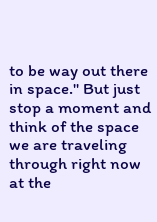to be way out there in space." But just stop a moment and think of the space we are traveling through right now at the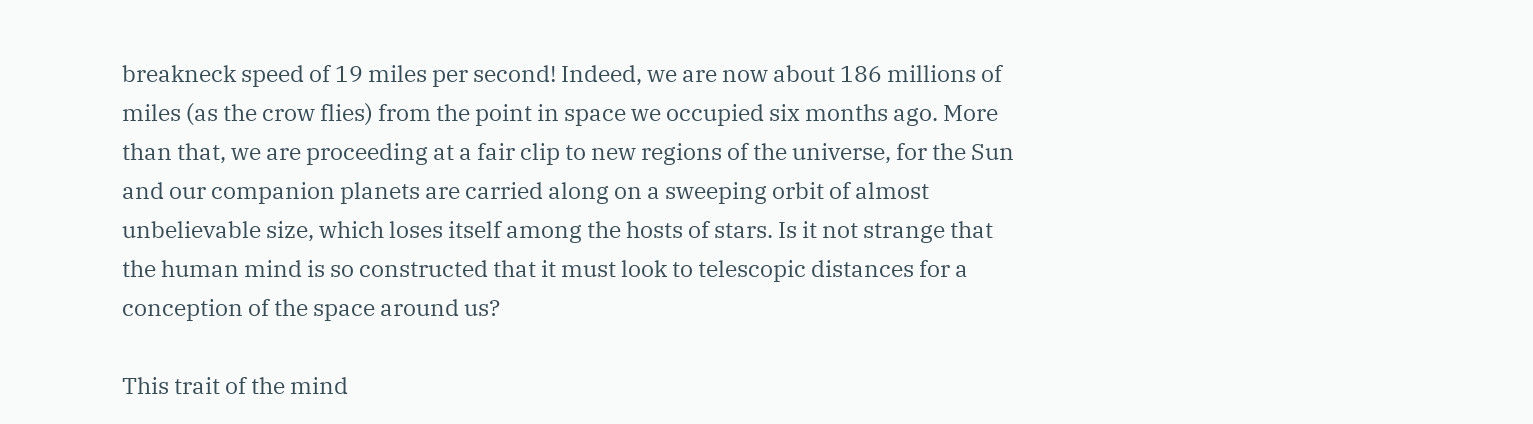breakneck speed of 19 miles per second! Indeed, we are now about 186 millions of miles (as the crow flies) from the point in space we occupied six months ago. More than that, we are proceeding at a fair clip to new regions of the universe, for the Sun and our companion planets are carried along on a sweeping orbit of almost unbelievable size, which loses itself among the hosts of stars. Is it not strange that the human mind is so constructed that it must look to telescopic distances for a conception of the space around us?

This trait of the mind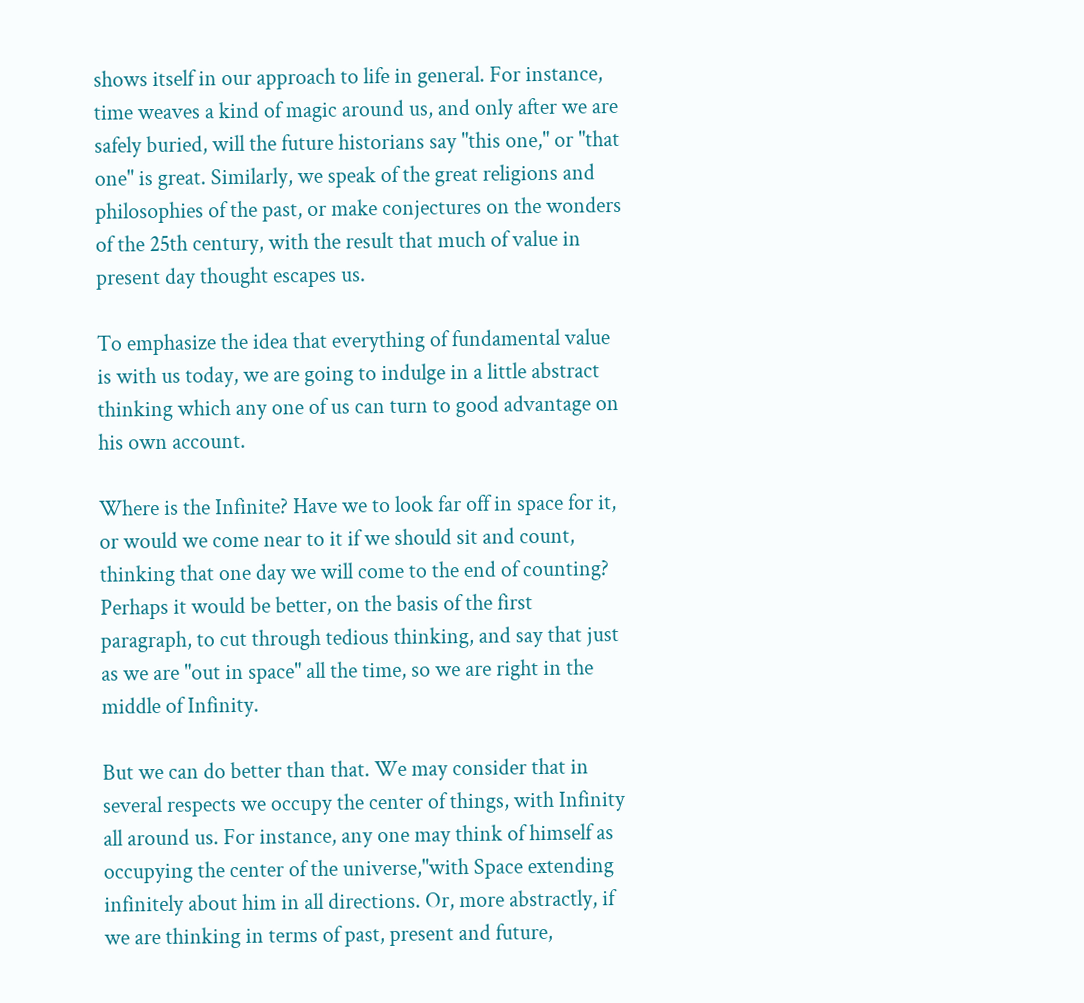shows itself in our approach to life in general. For instance, time weaves a kind of magic around us, and only after we are safely buried, will the future historians say "this one," or "that one" is great. Similarly, we speak of the great religions and philosophies of the past, or make conjectures on the wonders of the 25th century, with the result that much of value in present day thought escapes us.

To emphasize the idea that everything of fundamental value is with us today, we are going to indulge in a little abstract thinking which any one of us can turn to good advantage on his own account.

Where is the Infinite? Have we to look far off in space for it, or would we come near to it if we should sit and count, thinking that one day we will come to the end of counting? Perhaps it would be better, on the basis of the first paragraph, to cut through tedious thinking, and say that just as we are "out in space" all the time, so we are right in the middle of Infinity.

But we can do better than that. We may consider that in several respects we occupy the center of things, with Infinity all around us. For instance, any one may think of himself as occupying the center of the universe,"with Space extending infinitely about him in all directions. Or, more abstractly, if we are thinking in terms of past, present and future,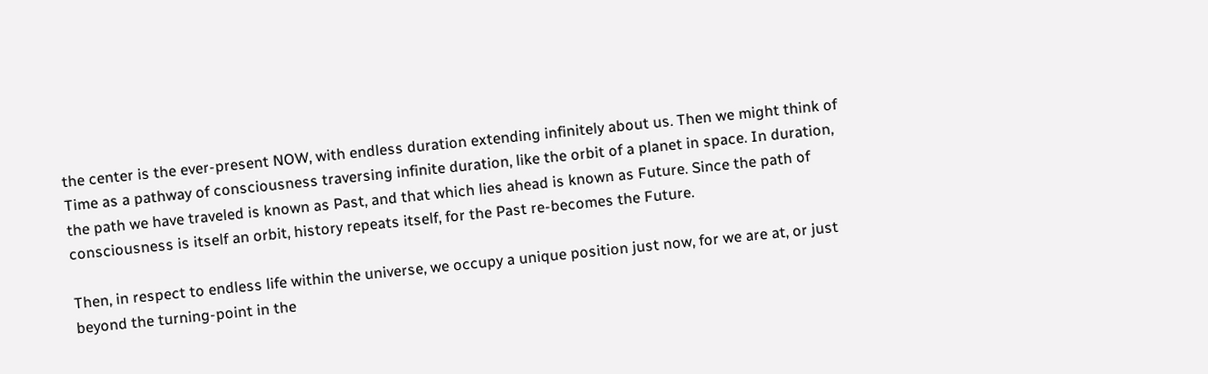the center is the ever-present NOW, with endless duration extending infinitely about us. Then we might think of Time as a pathway of consciousness traversing infinite duration, like the orbit of a planet in space. In duration, the path we have traveled is known as Past, and that which lies ahead is known as Future. Since the path of consciousness is itself an orbit, history repeats itself, for the Past re-becomes the Future.

Then, in respect to endless life within the universe, we occupy a unique position just now, for we are at, or just beyond the turning-point in the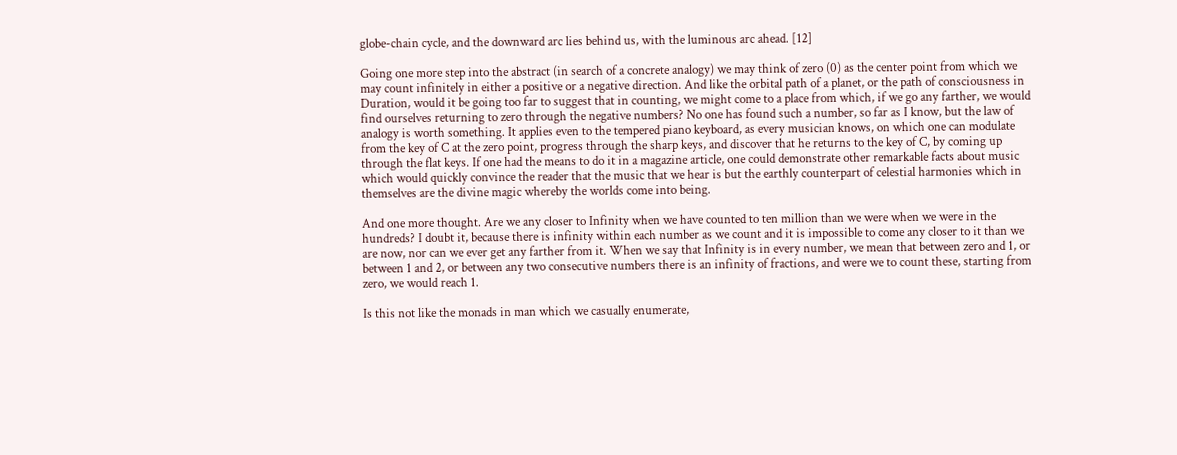globe-chain cycle, and the downward arc lies behind us, with the luminous arc ahead. [12]

Going one more step into the abstract (in search of a concrete analogy) we may think of zero (0) as the center point from which we may count infinitely in either a positive or a negative direction. And like the orbital path of a planet, or the path of consciousness in Duration, would it be going too far to suggest that in counting, we might come to a place from which, if we go any farther, we would find ourselves returning to zero through the negative numbers? No one has found such a number, so far as I know, but the law of analogy is worth something. It applies even to the tempered piano keyboard, as every musician knows, on which one can modulate from the key of C at the zero point, progress through the sharp keys, and discover that he returns to the key of C, by coming up through the flat keys. If one had the means to do it in a magazine article, one could demonstrate other remarkable facts about music which would quickly convince the reader that the music that we hear is but the earthly counterpart of celestial harmonies which in themselves are the divine magic whereby the worlds come into being.

And one more thought. Are we any closer to Infinity when we have counted to ten million than we were when we were in the hundreds? I doubt it, because there is infinity within each number as we count and it is impossible to come any closer to it than we are now, nor can we ever get any farther from it. When we say that Infinity is in every number, we mean that between zero and 1, or between 1 and 2, or between any two consecutive numbers there is an infinity of fractions, and were we to count these, starting from zero, we would reach 1.

Is this not like the monads in man which we casually enumerate,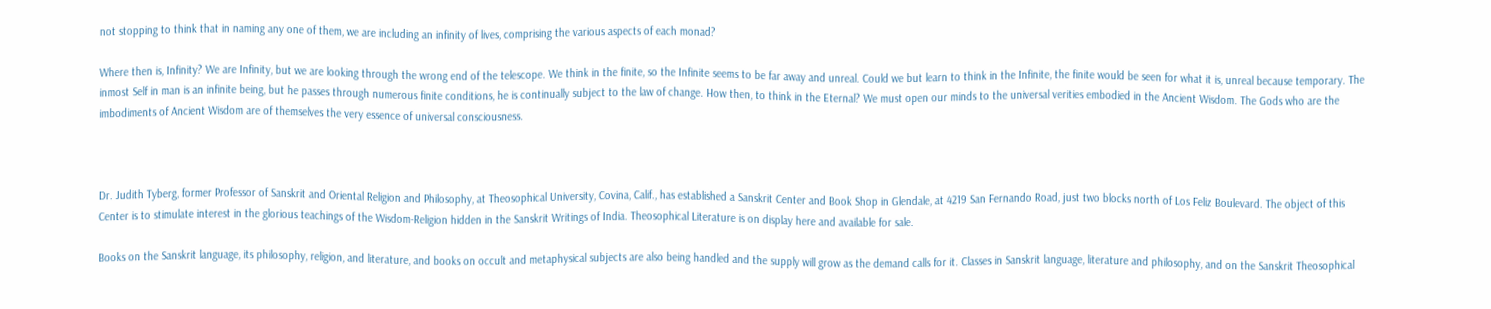not stopping to think that in naming any one of them, we are including an infinity of lives, comprising the various aspects of each monad?

Where then is, Infinity? We are Infinity, but we are looking through the wrong end of the telescope. We think in the finite, so the Infinite seems to be far away and unreal. Could we but learn to think in the Infinite, the finite would be seen for what it is, unreal because temporary. The inmost Self in man is an infinite being, but he passes through numerous finite conditions, he is continually subject to the law of change. How then, to think in the Eternal? We must open our minds to the universal verities embodied in the Ancient Wisdom. The Gods who are the imbodiments of Ancient Wisdom are of themselves the very essence of universal consciousness.



Dr. Judith Tyberg, former Professor of Sanskrit and Oriental Religion and Philosophy, at Theosophical University, Covina, Calif., has established a Sanskrit Center and Book Shop in Glendale, at 4219 San Fernando Road, just two blocks north of Los Feliz Boulevard. The object of this Center is to stimulate interest in the glorious teachings of the Wisdom-Religion hidden in the Sanskrit Writings of India. Theosophical Literature is on display here and available for sale.

Books on the Sanskrit language, its philosophy, religion, and literature, and books on occult and metaphysical subjects are also being handled and the supply will grow as the demand calls for it. Classes in Sanskrit language, literature and philosophy, and on the Sanskrit Theosophical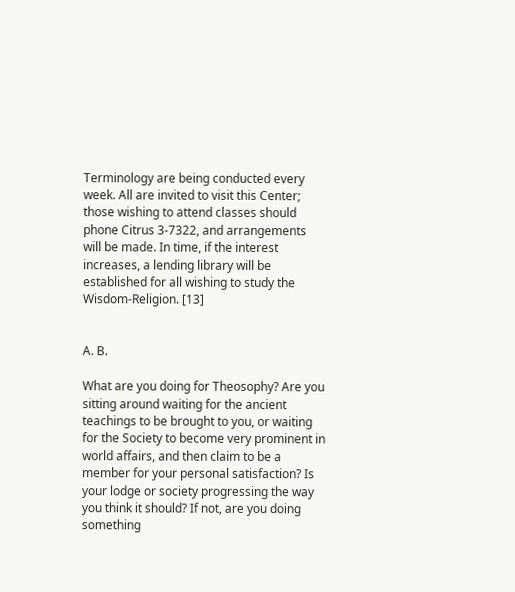Terminology are being conducted every week. All are invited to visit this Center; those wishing to attend classes should phone Citrus 3-7322, and arrangements will be made. In time, if the interest increases, a lending library will be established for all wishing to study the Wisdom-Religion. [13]


A. B.

What are you doing for Theosophy? Are you sitting around waiting for the ancient teachings to be brought to you, or waiting for the Society to become very prominent in world affairs, and then claim to be a member for your personal satisfaction? Is your lodge or society progressing the way you think it should? If not, are you doing something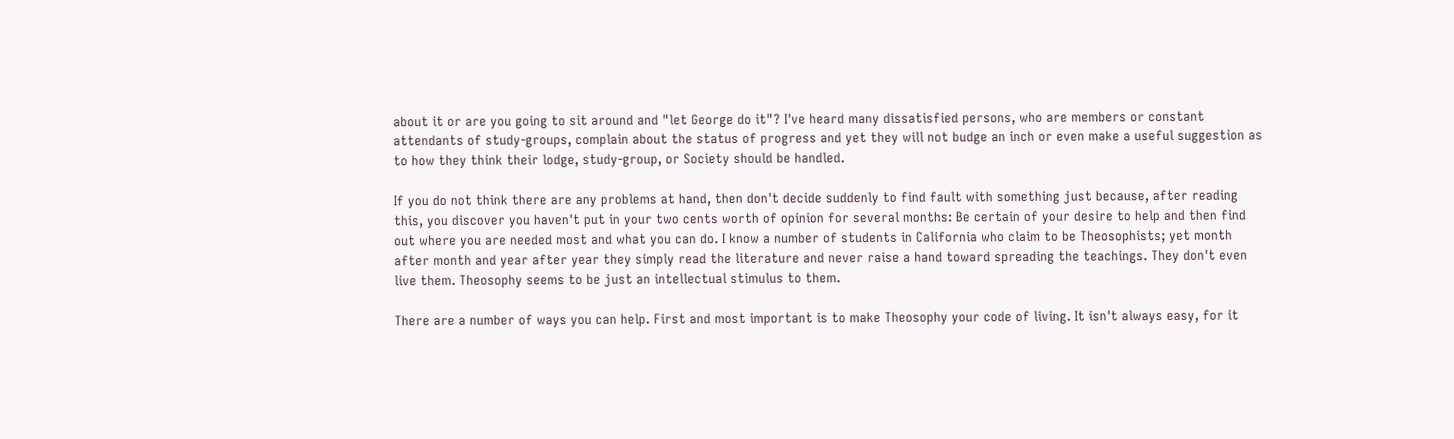about it or are you going to sit around and "let George do it"? I've heard many dissatisfied persons, who are members or constant attendants of study-groups, complain about the status of progress and yet they will not budge an inch or even make a useful suggestion as to how they think their lodge, study-group, or Society should be handled.

If you do not think there are any problems at hand, then don't decide suddenly to find fault with something just because, after reading this, you discover you haven't put in your two cents worth of opinion for several months: Be certain of your desire to help and then find out where you are needed most and what you can do. I know a number of students in California who claim to be Theosophists; yet month after month and year after year they simply read the literature and never raise a hand toward spreading the teachings. They don't even live them. Theosophy seems to be just an intellectual stimulus to them.

There are a number of ways you can help. First and most important is to make Theosophy your code of living. It isn't always easy, for it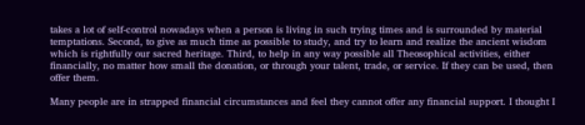takes a lot of self-control nowadays when a person is living in such trying times and is surrounded by material temptations. Second, to give as much time as possible to study, and try to learn and realize the ancient wisdom which is rightfully our sacred heritage. Third, to help in any way possible all Theosophical activities, either financially, no matter how small the donation, or through your talent, trade, or service. If they can be used, then offer them.

Many people are in strapped financial circumstances and feel they cannot offer any financial support. I thought I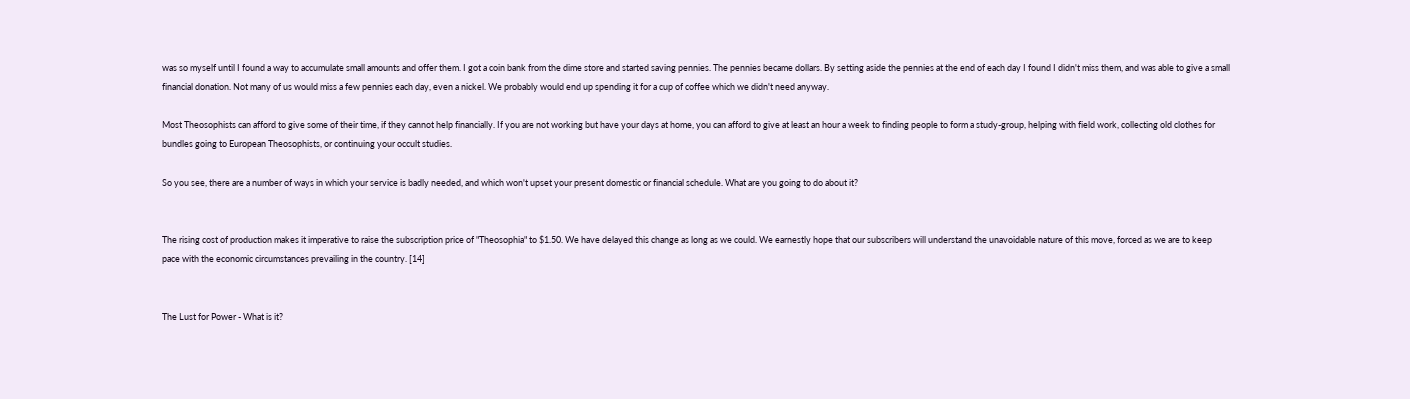was so myself until I found a way to accumulate small amounts and offer them. I got a coin bank from the dime store and started saving pennies. The pennies became dollars. By setting aside the pennies at the end of each day I found I didn't miss them, and was able to give a small financial donation. Not many of us would miss a few pennies each day, even a nickel. We probably would end up spending it for a cup of coffee which we didn't need anyway.

Most Theosophists can afford to give some of their time, if they cannot help financially. If you are not working but have your days at home, you can afford to give at least an hour a week to finding people to form a study-group, helping with field work, collecting old clothes for bundles going to European Theosophists, or continuing your occult studies.

So you see, there are a number of ways in which your service is badly needed, and which won't upset your present domestic or financial schedule. What are you going to do about it?


The rising cost of production makes it imperative to raise the subscription price of "Theosophia" to $1.50. We have delayed this change as long as we could. We earnestly hope that our subscribers will understand the unavoidable nature of this move, forced as we are to keep pace with the economic circumstances prevailing in the country. [14]


The Lust for Power - What is it?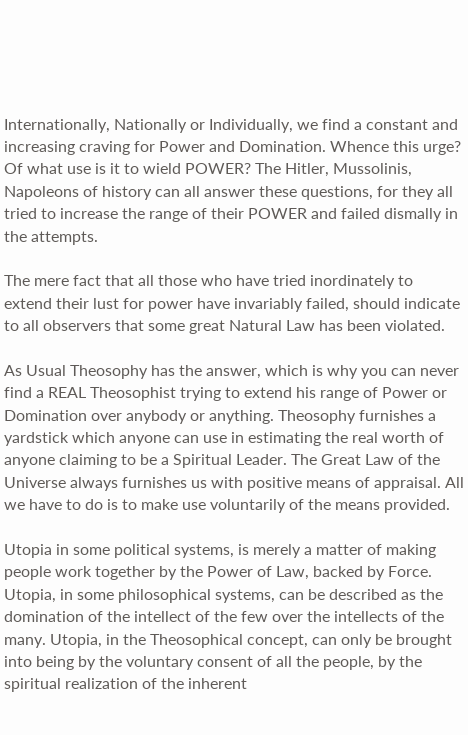Internationally, Nationally or Individually, we find a constant and increasing craving for Power and Domination. Whence this urge? Of what use is it to wield POWER? The Hitler, Mussolinis, Napoleons of history can all answer these questions, for they all tried to increase the range of their POWER and failed dismally in the attempts.

The mere fact that all those who have tried inordinately to extend their lust for power have invariably failed, should indicate to all observers that some great Natural Law has been violated.

As Usual Theosophy has the answer, which is why you can never find a REAL Theosophist trying to extend his range of Power or Domination over anybody or anything. Theosophy furnishes a yardstick which anyone can use in estimating the real worth of anyone claiming to be a Spiritual Leader. The Great Law of the Universe always furnishes us with positive means of appraisal. All we have to do is to make use voluntarily of the means provided.

Utopia in some political systems, is merely a matter of making people work together by the Power of Law, backed by Force. Utopia, in some philosophical systems, can be described as the domination of the intellect of the few over the intellects of the many. Utopia, in the Theosophical concept, can only be brought into being by the voluntary consent of all the people, by the spiritual realization of the inherent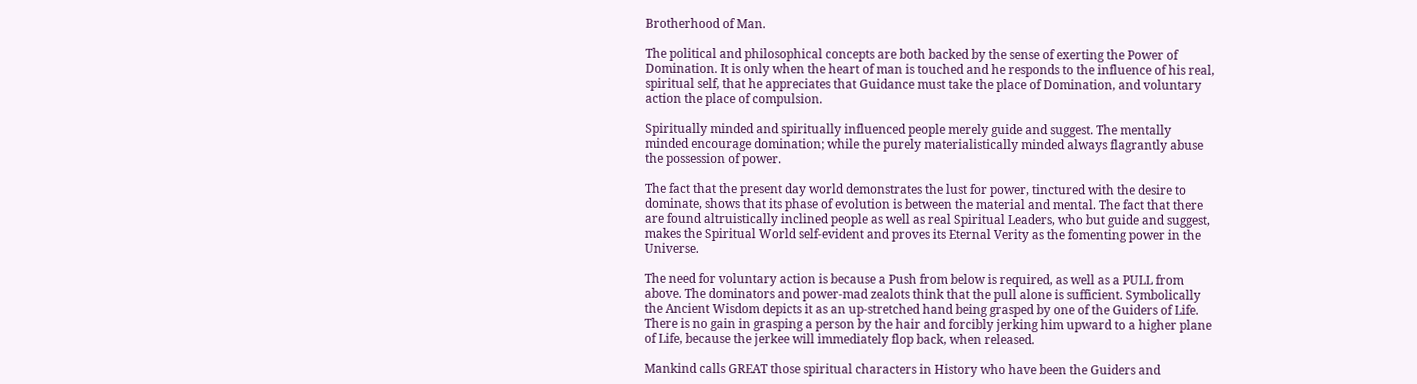Brotherhood of Man.

The political and philosophical concepts are both backed by the sense of exerting the Power of Domination. It is only when the heart of man is touched and he responds to the influence of his real, spiritual self, that he appreciates that Guidance must take the place of Domination, and voluntary action the place of compulsion.

Spiritually minded and spiritually influenced people merely guide and suggest. The mentally minded encourage domination; while the purely materialistically minded always flagrantly abuse the possession of power.

The fact that the present day world demonstrates the lust for power, tinctured with the desire to dominate, shows that its phase of evolution is between the material and mental. The fact that there are found altruistically inclined people as well as real Spiritual Leaders, who but guide and suggest, makes the Spiritual World self-evident and proves its Eternal Verity as the fomenting power in the Universe.

The need for voluntary action is because a Push from below is required, as well as a PULL from above. The dominators and power-mad zealots think that the pull alone is sufficient. Symbolically the Ancient Wisdom depicts it as an up-stretched hand being grasped by one of the Guiders of Life. There is no gain in grasping a person by the hair and forcibly jerking him upward to a higher plane of Life, because the jerkee will immediately flop back, when released.

Mankind calls GREAT those spiritual characters in History who have been the Guiders and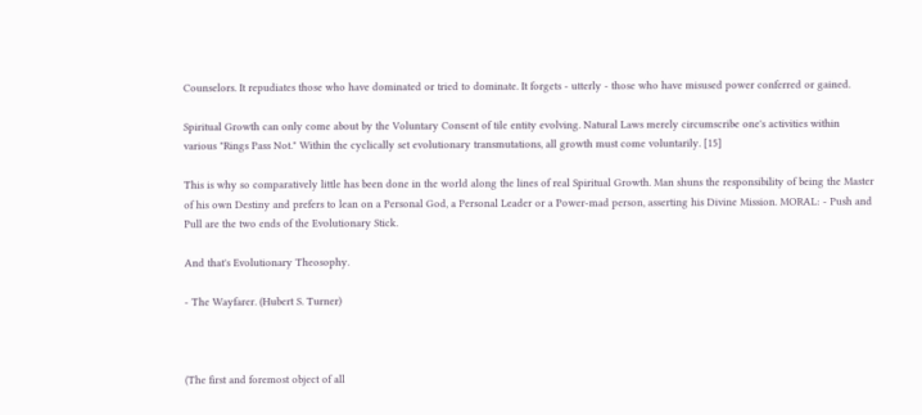Counselors. It repudiates those who have dominated or tried to dominate. It forgets - utterly - those who have misused power conferred or gained.

Spiritual Growth can only come about by the Voluntary Consent of tile entity evolving. Natural Laws merely circumscribe one's activities within various "Rings Pass Not." Within the cyclically set evolutionary transmutations, all growth must come voluntarily. [15]

This is why so comparatively little has been done in the world along the lines of real Spiritual Growth. Man shuns the responsibility of being the Master of his own Destiny and prefers to lean on a Personal God, a Personal Leader or a Power-mad person, asserting his Divine Mission. MORAL: - Push and Pull are the two ends of the Evolutionary Stick.

And that's Evolutionary Theosophy.

- The Wayfarer. (Hubert S. Turner)



(The first and foremost object of all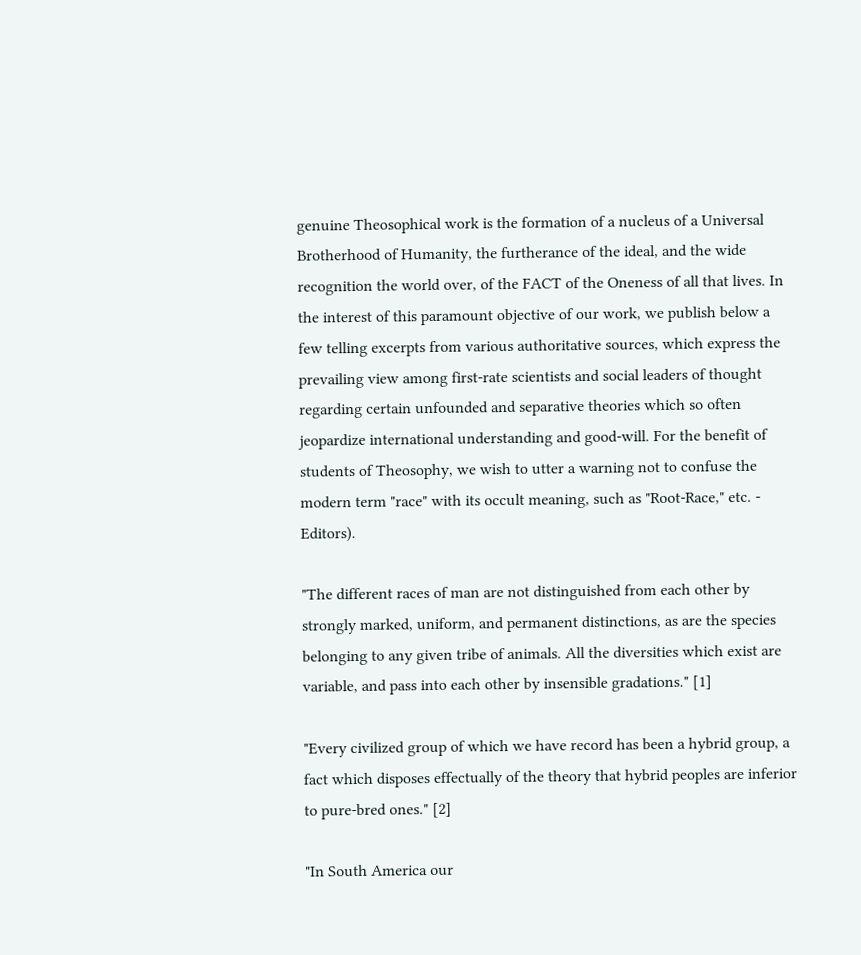genuine Theosophical work is the formation of a nucleus of a Universal Brotherhood of Humanity, the furtherance of the ideal, and the wide recognition the world over, of the FACT of the Oneness of all that lives. In the interest of this paramount objective of our work, we publish below a few telling excerpts from various authoritative sources, which express the prevailing view among first-rate scientists and social leaders of thought regarding certain unfounded and separative theories which so often jeopardize international understanding and good-will. For the benefit of students of Theosophy, we wish to utter a warning not to confuse the modern term "race" with its occult meaning, such as "Root-Race," etc. - Editors).

"The different races of man are not distinguished from each other by strongly marked, uniform, and permanent distinctions, as are the species belonging to any given tribe of animals. All the diversities which exist are variable, and pass into each other by insensible gradations." [1]

"Every civilized group of which we have record has been a hybrid group, a fact which disposes effectually of the theory that hybrid peoples are inferior to pure-bred ones." [2]

"In South America our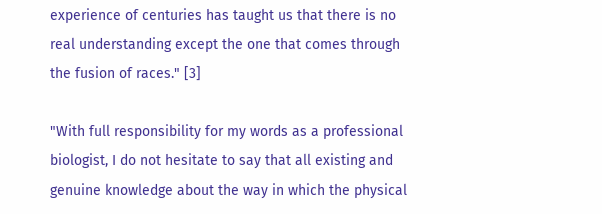experience of centuries has taught us that there is no real understanding except the one that comes through the fusion of races." [3]

"With full responsibility for my words as a professional biologist, I do not hesitate to say that all existing and genuine knowledge about the way in which the physical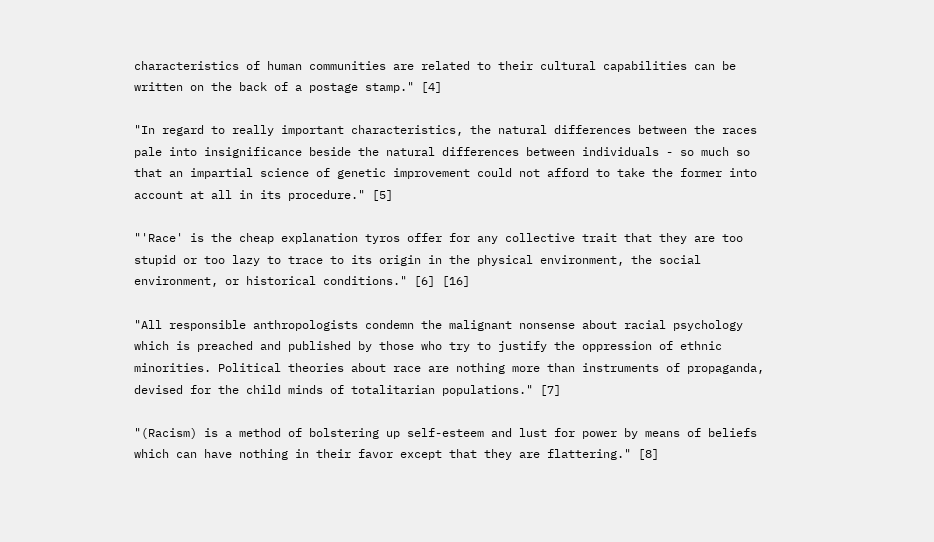characteristics of human communities are related to their cultural capabilities can be written on the back of a postage stamp." [4]

"In regard to really important characteristics, the natural differences between the races pale into insignificance beside the natural differences between individuals - so much so that an impartial science of genetic improvement could not afford to take the former into account at all in its procedure." [5]

"'Race' is the cheap explanation tyros offer for any collective trait that they are too stupid or too lazy to trace to its origin in the physical environment, the social environment, or historical conditions." [6] [16]

"All responsible anthropologists condemn the malignant nonsense about racial psychology which is preached and published by those who try to justify the oppression of ethnic minorities. Political theories about race are nothing more than instruments of propaganda, devised for the child minds of totalitarian populations." [7]

"(Racism) is a method of bolstering up self-esteem and lust for power by means of beliefs which can have nothing in their favor except that they are flattering." [8]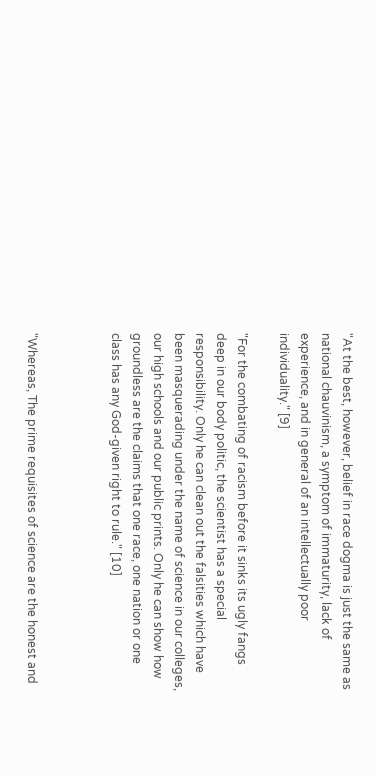"At the best, however, belief in race dogma is just the same as national chauvinism, a symptom of immaturity, lack of experience, and in general of an intellectually poor individuality." [9]

"For the combating of racism before it sinks its ugly fangs deep in our body politic, the scientist has a special responsibility. Only he can clean out the falsities which have been masquerading under the name of science in our colleges, our high schools and our public prints. Only he can show how groundless are the claims that one race, one nation or one class has any God-given right to rule." [10]



"Whereas, The prime requisites of science are the honest and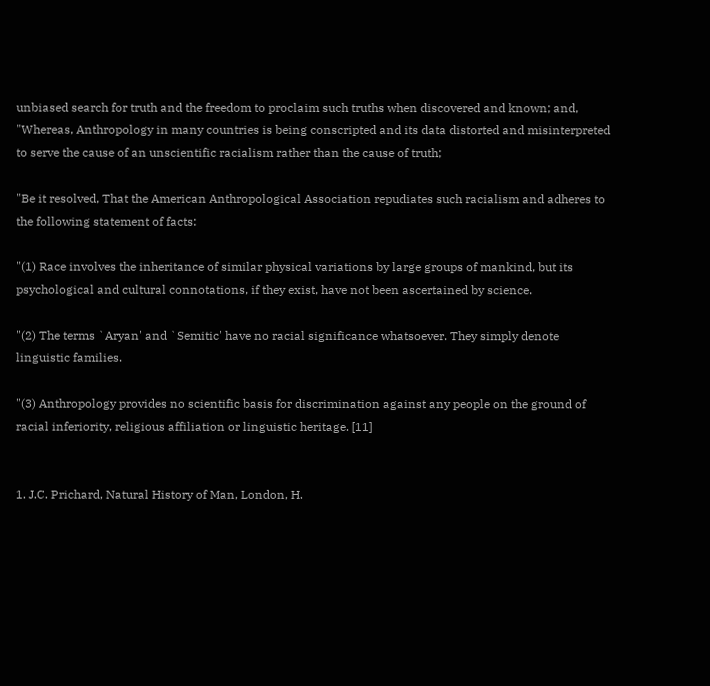unbiased search for truth and the freedom to proclaim such truths when discovered and known; and, "Whereas, Anthropology in many countries is being conscripted and its data distorted and misinterpreted to serve the cause of an unscientific racialism rather than the cause of truth;

"Be it resolved, That the American Anthropological Association repudiates such racialism and adheres to the following statement of facts:

"(1) Race involves the inheritance of similar physical variations by large groups of mankind, but its psychological and cultural connotations, if they exist, have not been ascertained by science.

"(2) The terms `Aryan' and `Semitic' have no racial significance whatsoever. They simply denote linguistic families.

"(3) Anthropology provides no scientific basis for discrimination against any people on the ground of racial inferiority, religious affiliation or linguistic heritage. [11]


1. J.C. Prichard, Natural History of Man, London, H.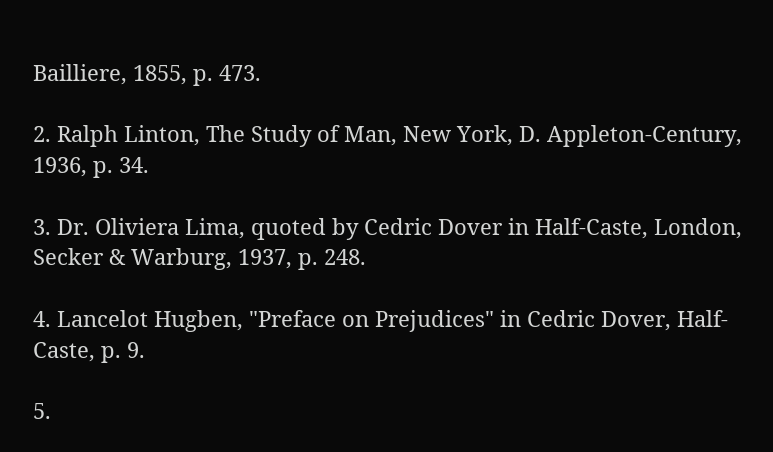Bailliere, 1855, p. 473.

2. Ralph Linton, The Study of Man, New York, D. Appleton-Century, 1936, p. 34.

3. Dr. Oliviera Lima, quoted by Cedric Dover in Half-Caste, London, Secker & Warburg, 1937, p. 248.

4. Lancelot Hugben, "Preface on Prejudices" in Cedric Dover, Half-Caste, p. 9.

5.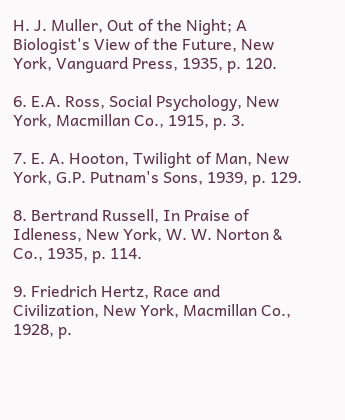H. J. Muller, Out of the Night; A Biologist's View of the Future, New York, Vanguard Press, 1935, p. 120.

6. E.A. Ross, Social Psychology, New York, Macmillan Co., 1915, p. 3.

7. E. A. Hooton, Twilight of Man, New York, G.P. Putnam's Sons, 1939, p. 129.

8. Bertrand Russell, In Praise of Idleness, New York, W. W. Norton & Co., 1935, p. 114.

9. Friedrich Hertz, Race and Civilization, New York, Macmillan Co., 1928, p.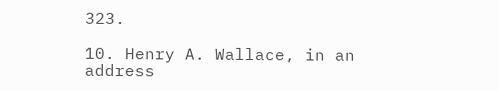323.

10. Henry A. Wallace, in an address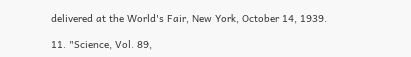delivered at the World's Fair, New York, October 14, 1939.

11. "Science, Vol. 89,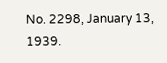No. 2298, January 13, 1939.